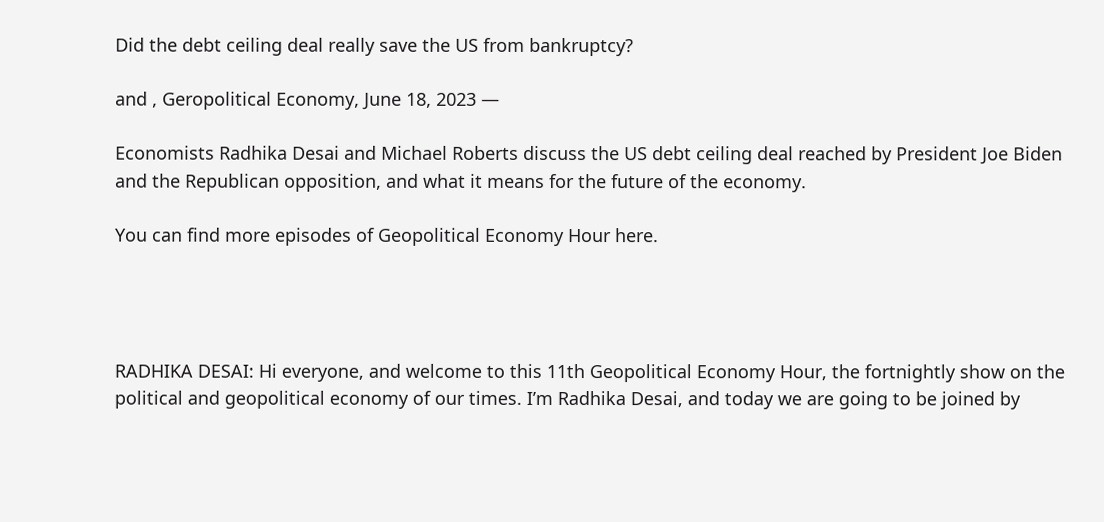Did the debt ceiling deal really save the US from bankruptcy?

and , Geropolitical Economy, June 18, 2023 —

Economists Radhika Desai and Michael Roberts discuss the US debt ceiling deal reached by President Joe Biden and the Republican opposition, and what it means for the future of the economy.

You can find more episodes of Geopolitical Economy Hour here.




RADHIKA DESAI: Hi everyone, and welcome to this 11th Geopolitical Economy Hour, the fortnightly show on the political and geopolitical economy of our times. I’m Radhika Desai, and today we are going to be joined by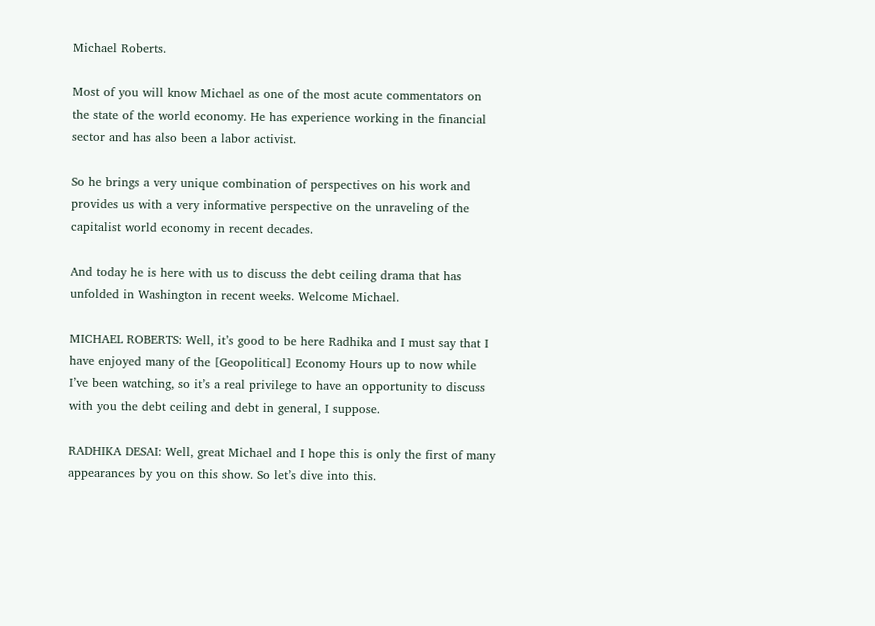Michael Roberts.

Most of you will know Michael as one of the most acute commentators on the state of the world economy. He has experience working in the financial sector and has also been a labor activist.

So he brings a very unique combination of perspectives on his work and provides us with a very informative perspective on the unraveling of the capitalist world economy in recent decades.

And today he is here with us to discuss the debt ceiling drama that has unfolded in Washington in recent weeks. Welcome Michael.

MICHAEL ROBERTS: Well, it’s good to be here Radhika and I must say that I have enjoyed many of the [Geopolitical] Economy Hours up to now while I’ve been watching, so it’s a real privilege to have an opportunity to discuss with you the debt ceiling and debt in general, I suppose.

RADHIKA DESAI: Well, great Michael and I hope this is only the first of many appearances by you on this show. So let’s dive into this.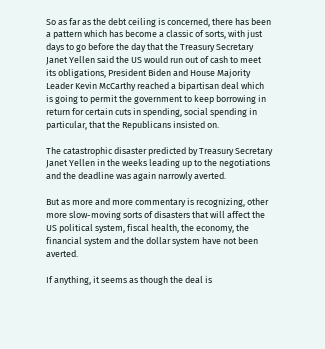So as far as the debt ceiling is concerned, there has been a pattern which has become a classic of sorts, with just days to go before the day that the Treasury Secretary Janet Yellen said the US would run out of cash to meet its obligations, President Biden and House Majority Leader Kevin McCarthy reached a bipartisan deal which is going to permit the government to keep borrowing in return for certain cuts in spending, social spending in particular, that the Republicans insisted on.

The catastrophic disaster predicted by Treasury Secretary Janet Yellen in the weeks leading up to the negotiations and the deadline was again narrowly averted.

But as more and more commentary is recognizing, other more slow-moving sorts of disasters that will affect the US political system, fiscal health, the economy, the financial system and the dollar system have not been averted.

If anything, it seems as though the deal is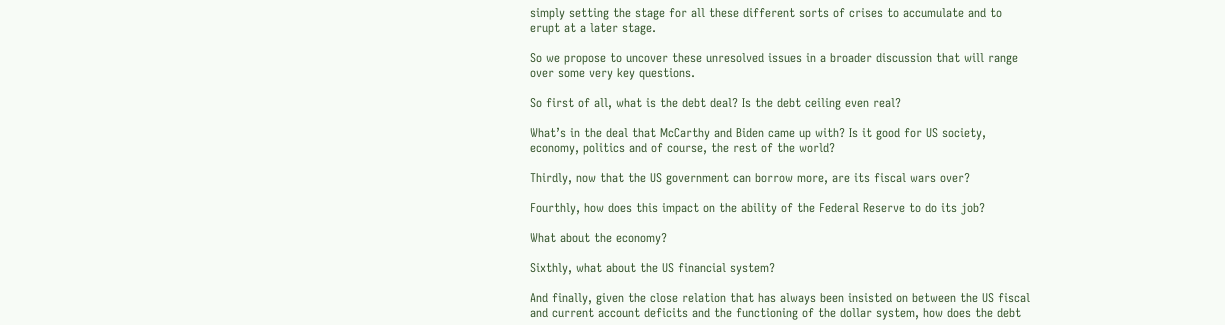simply setting the stage for all these different sorts of crises to accumulate and to erupt at a later stage.

So we propose to uncover these unresolved issues in a broader discussion that will range over some very key questions.

So first of all, what is the debt deal? Is the debt ceiling even real?

What’s in the deal that McCarthy and Biden came up with? Is it good for US society, economy, politics and of course, the rest of the world?

Thirdly, now that the US government can borrow more, are its fiscal wars over?

Fourthly, how does this impact on the ability of the Federal Reserve to do its job?

What about the economy?

Sixthly, what about the US financial system?

And finally, given the close relation that has always been insisted on between the US fiscal and current account deficits and the functioning of the dollar system, how does the debt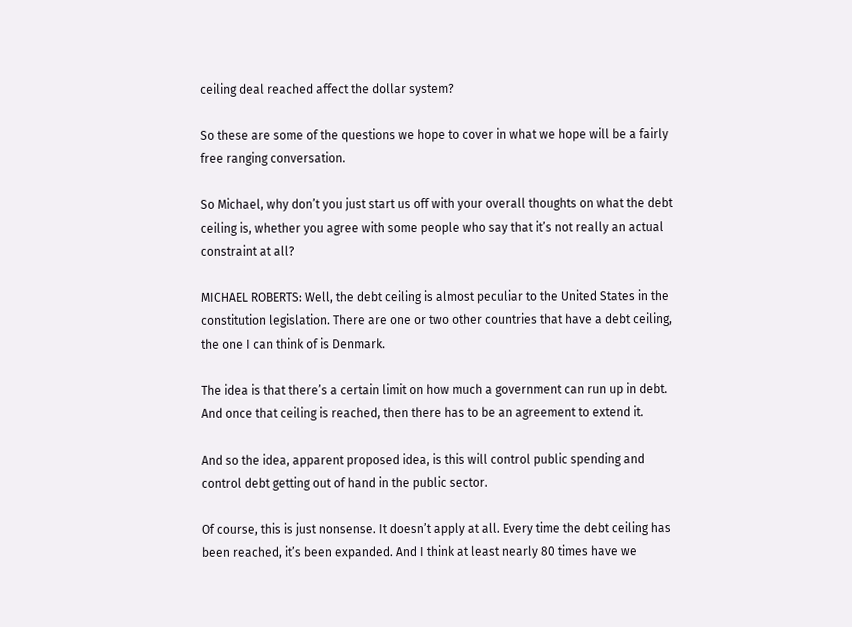ceiling deal reached affect the dollar system?

So these are some of the questions we hope to cover in what we hope will be a fairly free ranging conversation.

So Michael, why don’t you just start us off with your overall thoughts on what the debt ceiling is, whether you agree with some people who say that it’s not really an actual constraint at all?

MICHAEL ROBERTS: Well, the debt ceiling is almost peculiar to the United States in the constitution legislation. There are one or two other countries that have a debt ceiling, the one I can think of is Denmark.

The idea is that there’s a certain limit on how much a government can run up in debt. And once that ceiling is reached, then there has to be an agreement to extend it.

And so the idea, apparent proposed idea, is this will control public spending and control debt getting out of hand in the public sector.

Of course, this is just nonsense. It doesn’t apply at all. Every time the debt ceiling has been reached, it’s been expanded. And I think at least nearly 80 times have we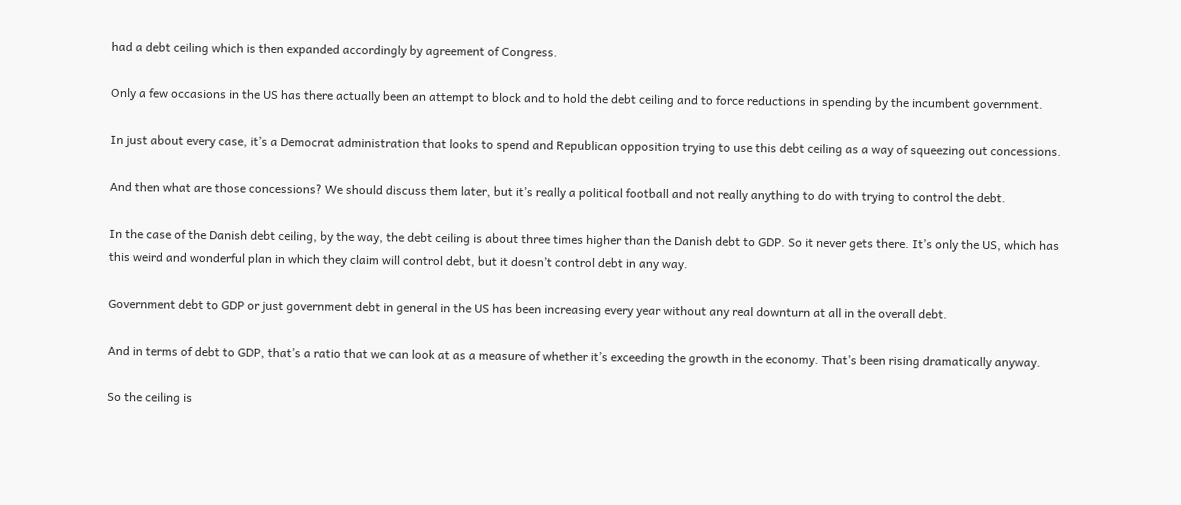had a debt ceiling which is then expanded accordingly by agreement of Congress.

Only a few occasions in the US has there actually been an attempt to block and to hold the debt ceiling and to force reductions in spending by the incumbent government.

In just about every case, it’s a Democrat administration that looks to spend and Republican opposition trying to use this debt ceiling as a way of squeezing out concessions.

And then what are those concessions? We should discuss them later, but it’s really a political football and not really anything to do with trying to control the debt.

In the case of the Danish debt ceiling, by the way, the debt ceiling is about three times higher than the Danish debt to GDP. So it never gets there. It’s only the US, which has this weird and wonderful plan in which they claim will control debt, but it doesn’t control debt in any way.

Government debt to GDP or just government debt in general in the US has been increasing every year without any real downturn at all in the overall debt.

And in terms of debt to GDP, that’s a ratio that we can look at as a measure of whether it’s exceeding the growth in the economy. That’s been rising dramatically anyway.

So the ceiling is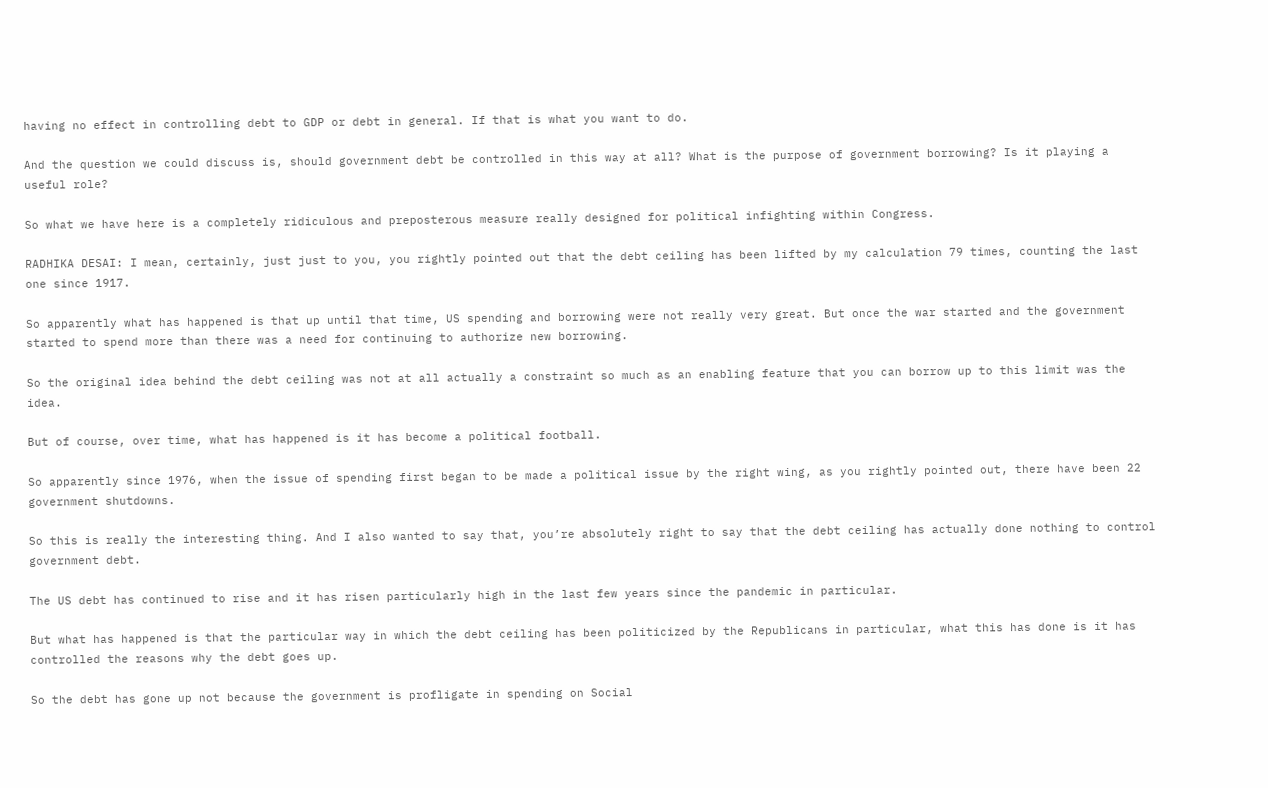having no effect in controlling debt to GDP or debt in general. If that is what you want to do.

And the question we could discuss is, should government debt be controlled in this way at all? What is the purpose of government borrowing? Is it playing a useful role?

So what we have here is a completely ridiculous and preposterous measure really designed for political infighting within Congress.

RADHIKA DESAI: I mean, certainly, just just to you, you rightly pointed out that the debt ceiling has been lifted by my calculation 79 times, counting the last one since 1917.

So apparently what has happened is that up until that time, US spending and borrowing were not really very great. But once the war started and the government started to spend more than there was a need for continuing to authorize new borrowing.

So the original idea behind the debt ceiling was not at all actually a constraint so much as an enabling feature that you can borrow up to this limit was the idea.

But of course, over time, what has happened is it has become a political football.

So apparently since 1976, when the issue of spending first began to be made a political issue by the right wing, as you rightly pointed out, there have been 22 government shutdowns.

So this is really the interesting thing. And I also wanted to say that, you’re absolutely right to say that the debt ceiling has actually done nothing to control government debt.

The US debt has continued to rise and it has risen particularly high in the last few years since the pandemic in particular.

But what has happened is that the particular way in which the debt ceiling has been politicized by the Republicans in particular, what this has done is it has controlled the reasons why the debt goes up.

So the debt has gone up not because the government is profligate in spending on Social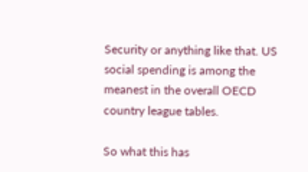Security or anything like that. US social spending is among the meanest in the overall OECD country league tables.

So what this has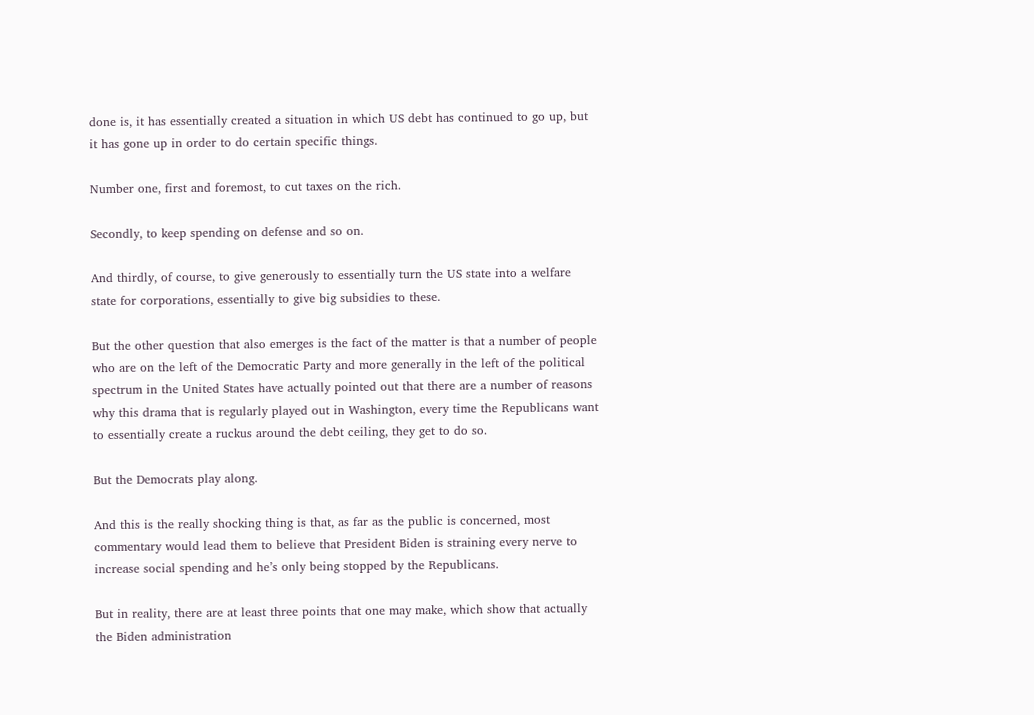done is, it has essentially created a situation in which US debt has continued to go up, but it has gone up in order to do certain specific things.

Number one, first and foremost, to cut taxes on the rich.

Secondly, to keep spending on defense and so on.

And thirdly, of course, to give generously to essentially turn the US state into a welfare state for corporations, essentially to give big subsidies to these.

But the other question that also emerges is the fact of the matter is that a number of people who are on the left of the Democratic Party and more generally in the left of the political spectrum in the United States have actually pointed out that there are a number of reasons why this drama that is regularly played out in Washington, every time the Republicans want to essentially create a ruckus around the debt ceiling, they get to do so.

But the Democrats play along.

And this is the really shocking thing is that, as far as the public is concerned, most commentary would lead them to believe that President Biden is straining every nerve to increase social spending and he’s only being stopped by the Republicans.

But in reality, there are at least three points that one may make, which show that actually the Biden administration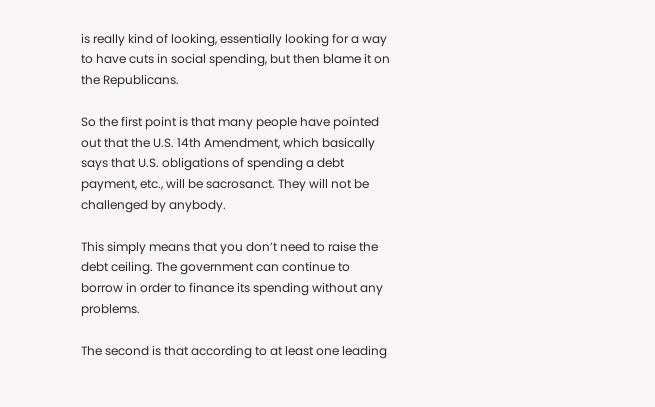is really kind of looking, essentially looking for a way to have cuts in social spending, but then blame it on the Republicans.

So the first point is that many people have pointed out that the U.S. 14th Amendment, which basically says that U.S. obligations of spending a debt payment, etc., will be sacrosanct. They will not be challenged by anybody.

This simply means that you don’t need to raise the debt ceiling. The government can continue to borrow in order to finance its spending without any problems.

The second is that according to at least one leading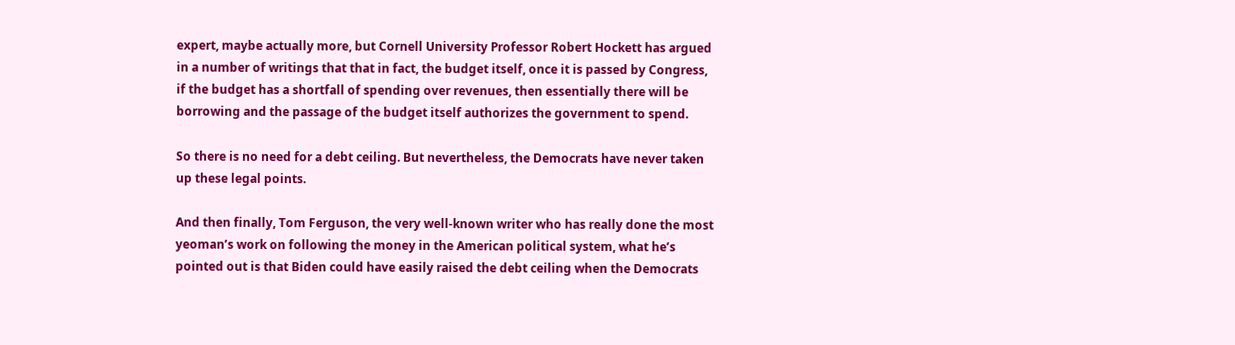expert, maybe actually more, but Cornell University Professor Robert Hockett has argued in a number of writings that that in fact, the budget itself, once it is passed by Congress, if the budget has a shortfall of spending over revenues, then essentially there will be borrowing and the passage of the budget itself authorizes the government to spend.

So there is no need for a debt ceiling. But nevertheless, the Democrats have never taken up these legal points.

And then finally, Tom Ferguson, the very well-known writer who has really done the most yeoman’s work on following the money in the American political system, what he’s pointed out is that Biden could have easily raised the debt ceiling when the Democrats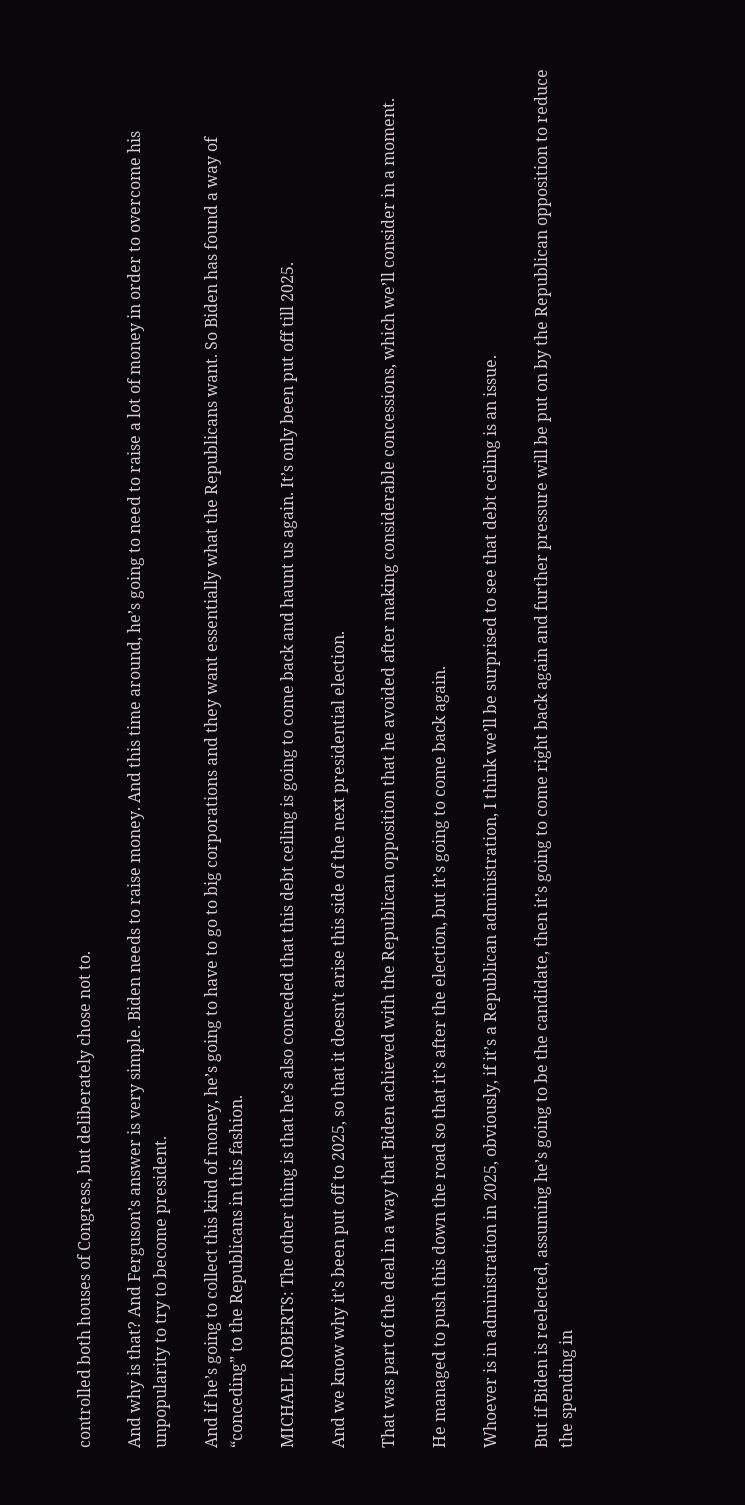controlled both houses of Congress, but deliberately chose not to.

And why is that? And Ferguson’s answer is very simple. Biden needs to raise money. And this time around, he’s going to need to raise a lot of money in order to overcome his unpopularity to try to become president.

And if he’s going to collect this kind of money, he’s going to have to go to big corporations and they want essentially what the Republicans want. So Biden has found a way of “conceding” to the Republicans in this fashion.

MICHAEL ROBERTS: The other thing is that he’s also conceded that this debt ceiling is going to come back and haunt us again. It’s only been put off till 2025.

And we know why it’s been put off to 2025, so that it doesn’t arise this side of the next presidential election.

That was part of the deal in a way that Biden achieved with the Republican opposition that he avoided after making considerable concessions, which we’ll consider in a moment.

He managed to push this down the road so that it’s after the election, but it’s going to come back again.

Whoever is in administration in 2025, obviously, if it’s a Republican administration, I think we’ll be surprised to see that debt ceiling is an issue.

But if Biden is reelected, assuming he’s going to be the candidate, then it’s going to come right back again and further pressure will be put on by the Republican opposition to reduce the spending in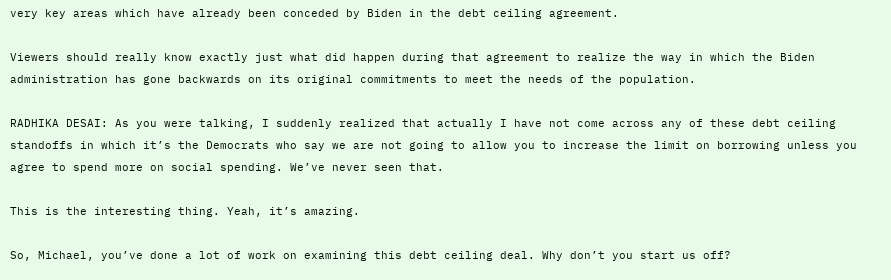very key areas which have already been conceded by Biden in the debt ceiling agreement.

Viewers should really know exactly just what did happen during that agreement to realize the way in which the Biden administration has gone backwards on its original commitments to meet the needs of the population.

RADHIKA DESAI: As you were talking, I suddenly realized that actually I have not come across any of these debt ceiling standoffs in which it’s the Democrats who say we are not going to allow you to increase the limit on borrowing unless you agree to spend more on social spending. We’ve never seen that.

This is the interesting thing. Yeah, it’s amazing.

So, Michael, you’ve done a lot of work on examining this debt ceiling deal. Why don’t you start us off?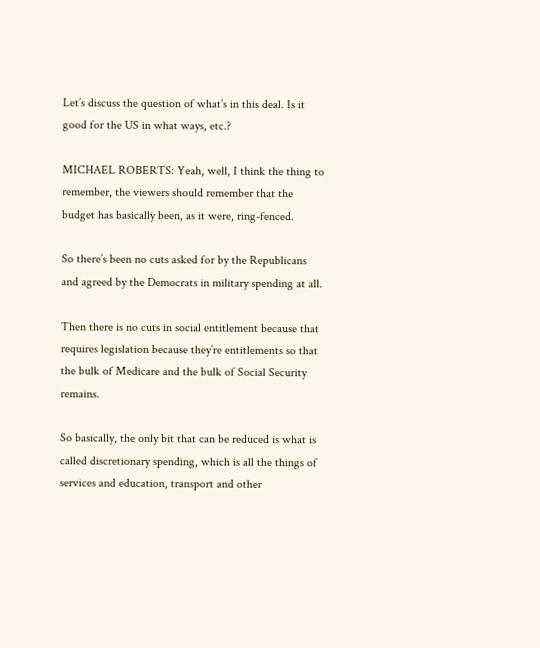Let’s discuss the question of what’s in this deal. Is it good for the US in what ways, etc.?

MICHAEL ROBERTS: Yeah, well, I think the thing to remember, the viewers should remember that the budget has basically been, as it were, ring-fenced.

So there’s been no cuts asked for by the Republicans and agreed by the Democrats in military spending at all.

Then there is no cuts in social entitlement because that requires legislation because they’re entitlements so that the bulk of Medicare and the bulk of Social Security remains.

So basically, the only bit that can be reduced is what is called discretionary spending, which is all the things of services and education, transport and other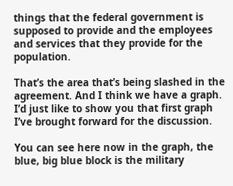things that the federal government is supposed to provide and the employees and services that they provide for the population.

That’s the area that’s being slashed in the agreement. And I think we have a graph. I’d just like to show you that first graph I’ve brought forward for the discussion.

You can see here now in the graph, the blue, big blue block is the military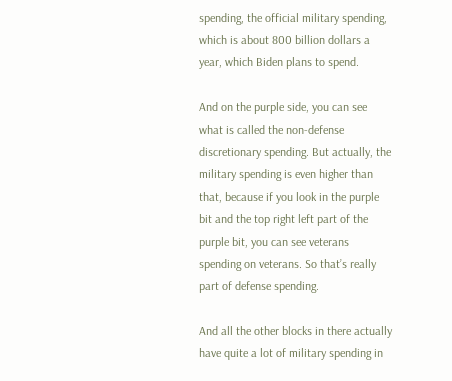spending, the official military spending, which is about 800 billion dollars a year, which Biden plans to spend.

And on the purple side, you can see what is called the non-defense discretionary spending. But actually, the military spending is even higher than that, because if you look in the purple bit and the top right left part of the purple bit, you can see veterans spending on veterans. So that’s really part of defense spending.

And all the other blocks in there actually have quite a lot of military spending in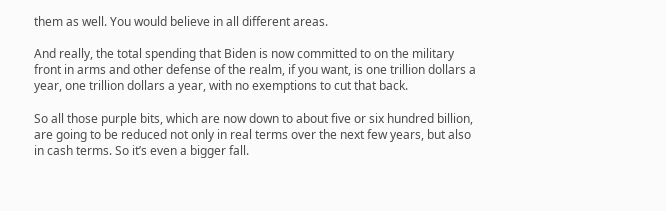them as well. You would believe in all different areas.

And really, the total spending that Biden is now committed to on the military front in arms and other defense of the realm, if you want, is one trillion dollars a year, one trillion dollars a year, with no exemptions to cut that back.

So all those purple bits, which are now down to about five or six hundred billion, are going to be reduced not only in real terms over the next few years, but also in cash terms. So it’s even a bigger fall.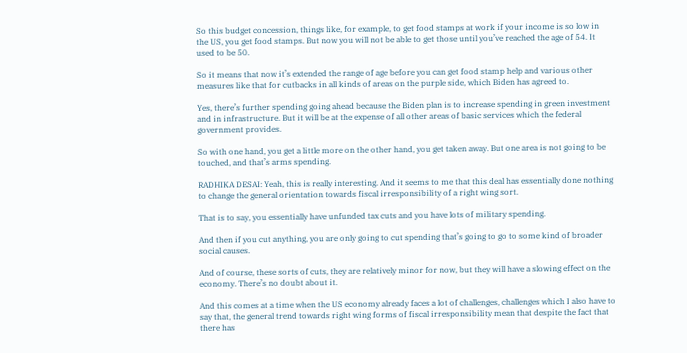So this budget concession, things like, for example, to get food stamps at work if your income is so low in the US, you get food stamps. But now you will not be able to get those until you’ve reached the age of 54. It used to be 50.

So it means that now it’s extended the range of age before you can get food stamp help and various other measures like that for cutbacks in all kinds of areas on the purple side, which Biden has agreed to.

Yes, there’s further spending going ahead because the Biden plan is to increase spending in green investment and in infrastructure. But it will be at the expense of all other areas of basic services which the federal government provides.

So with one hand, you get a little more on the other hand, you get taken away. But one area is not going to be touched, and that’s arms spending.

RADHIKA DESAI: Yeah, this is really interesting. And it seems to me that this deal has essentially done nothing to change the general orientation towards fiscal irresponsibility of a right wing sort.

That is to say, you essentially have unfunded tax cuts and you have lots of military spending.

And then if you cut anything, you are only going to cut spending that’s going to go to some kind of broader social causes.

And of course, these sorts of cuts, they are relatively minor for now, but they will have a slowing effect on the economy. There’s no doubt about it.

And this comes at a time when the US economy already faces a lot of challenges, challenges which I also have to say that, the general trend towards right wing forms of fiscal irresponsibility mean that despite the fact that there has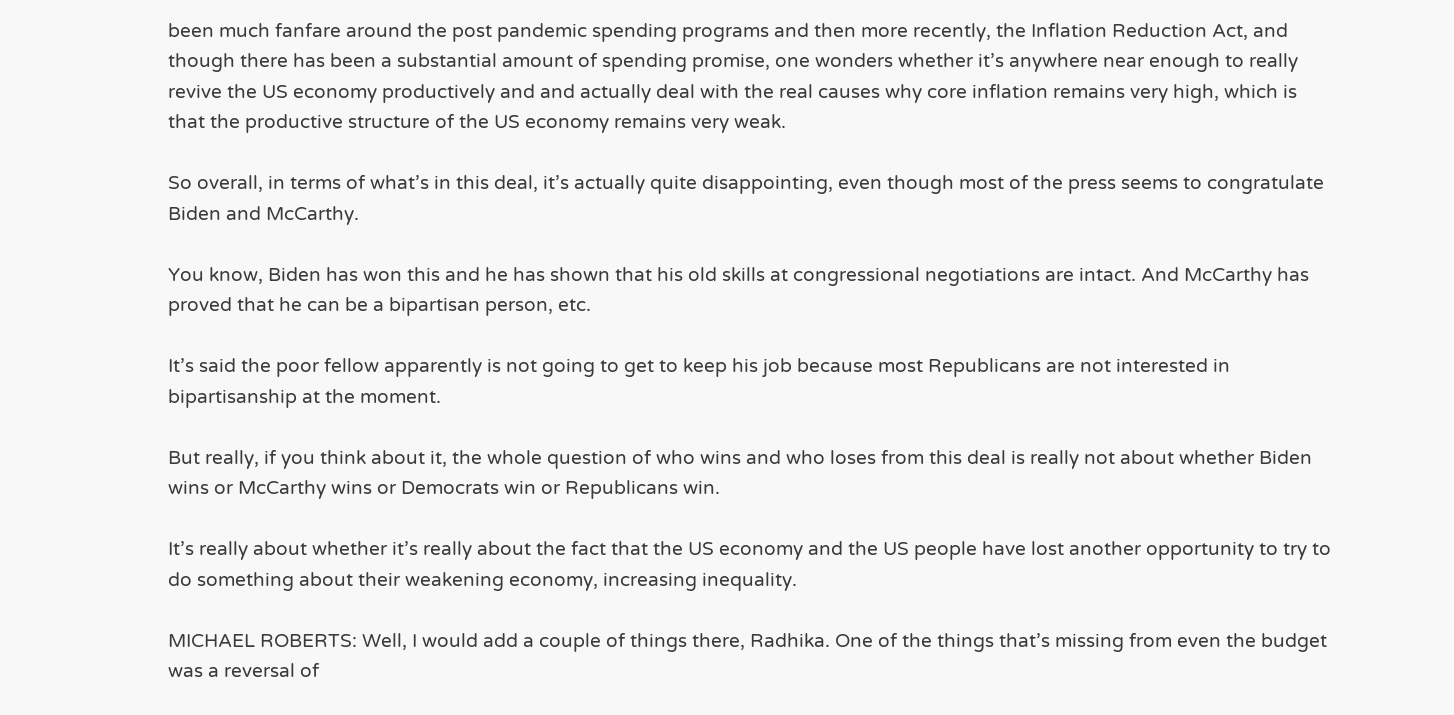been much fanfare around the post pandemic spending programs and then more recently, the Inflation Reduction Act, and though there has been a substantial amount of spending promise, one wonders whether it’s anywhere near enough to really revive the US economy productively and and actually deal with the real causes why core inflation remains very high, which is that the productive structure of the US economy remains very weak.

So overall, in terms of what’s in this deal, it’s actually quite disappointing, even though most of the press seems to congratulate Biden and McCarthy.

You know, Biden has won this and he has shown that his old skills at congressional negotiations are intact. And McCarthy has proved that he can be a bipartisan person, etc.

It’s said the poor fellow apparently is not going to get to keep his job because most Republicans are not interested in bipartisanship at the moment.

But really, if you think about it, the whole question of who wins and who loses from this deal is really not about whether Biden wins or McCarthy wins or Democrats win or Republicans win.

It’s really about whether it’s really about the fact that the US economy and the US people have lost another opportunity to try to do something about their weakening economy, increasing inequality.

MICHAEL ROBERTS: Well, I would add a couple of things there, Radhika. One of the things that’s missing from even the budget was a reversal of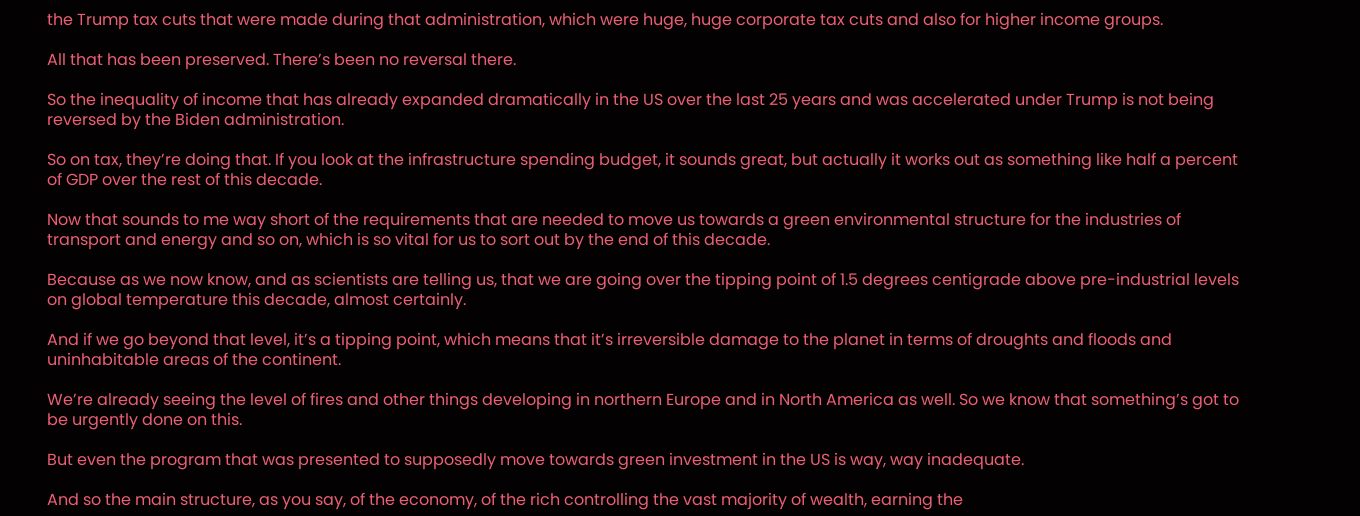the Trump tax cuts that were made during that administration, which were huge, huge corporate tax cuts and also for higher income groups.

All that has been preserved. There’s been no reversal there.

So the inequality of income that has already expanded dramatically in the US over the last 25 years and was accelerated under Trump is not being reversed by the Biden administration.

So on tax, they’re doing that. If you look at the infrastructure spending budget, it sounds great, but actually it works out as something like half a percent of GDP over the rest of this decade.

Now that sounds to me way short of the requirements that are needed to move us towards a green environmental structure for the industries of transport and energy and so on, which is so vital for us to sort out by the end of this decade.

Because as we now know, and as scientists are telling us, that we are going over the tipping point of 1.5 degrees centigrade above pre-industrial levels on global temperature this decade, almost certainly.

And if we go beyond that level, it’s a tipping point, which means that it’s irreversible damage to the planet in terms of droughts and floods and uninhabitable areas of the continent.

We’re already seeing the level of fires and other things developing in northern Europe and in North America as well. So we know that something’s got to be urgently done on this.

But even the program that was presented to supposedly move towards green investment in the US is way, way inadequate.

And so the main structure, as you say, of the economy, of the rich controlling the vast majority of wealth, earning the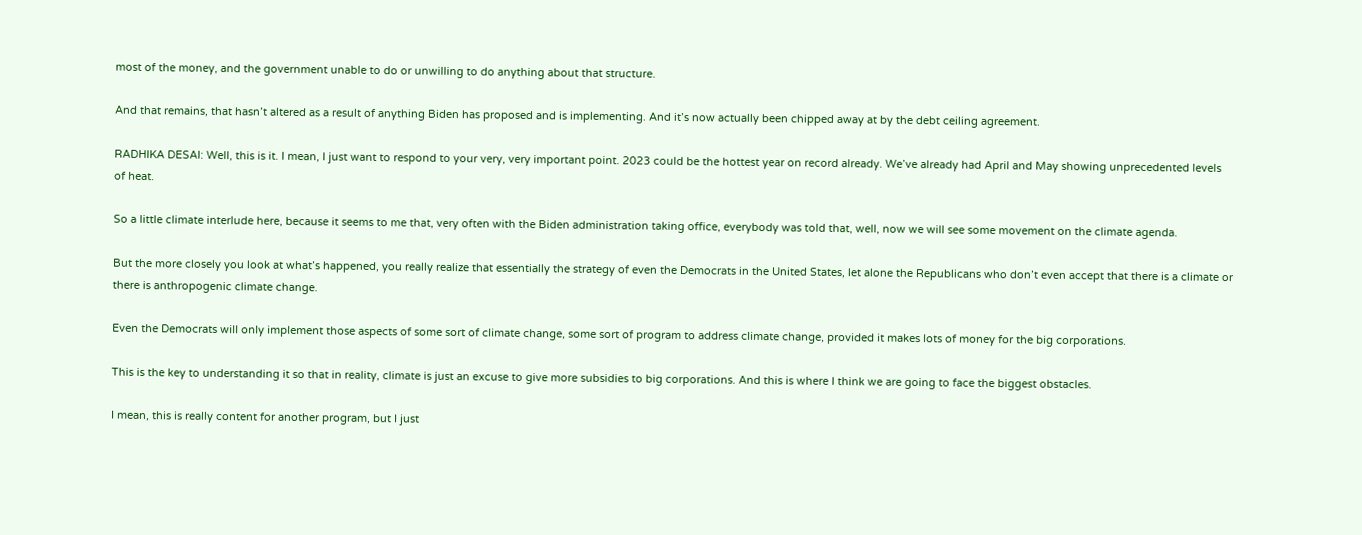most of the money, and the government unable to do or unwilling to do anything about that structure.

And that remains, that hasn’t altered as a result of anything Biden has proposed and is implementing. And it’s now actually been chipped away at by the debt ceiling agreement.

RADHIKA DESAI: Well, this is it. I mean, I just want to respond to your very, very important point. 2023 could be the hottest year on record already. We’ve already had April and May showing unprecedented levels of heat.

So a little climate interlude here, because it seems to me that, very often with the Biden administration taking office, everybody was told that, well, now we will see some movement on the climate agenda.

But the more closely you look at what’s happened, you really realize that essentially the strategy of even the Democrats in the United States, let alone the Republicans who don’t even accept that there is a climate or there is anthropogenic climate change.

Even the Democrats will only implement those aspects of some sort of climate change, some sort of program to address climate change, provided it makes lots of money for the big corporations.

This is the key to understanding it so that in reality, climate is just an excuse to give more subsidies to big corporations. And this is where I think we are going to face the biggest obstacles.

I mean, this is really content for another program, but I just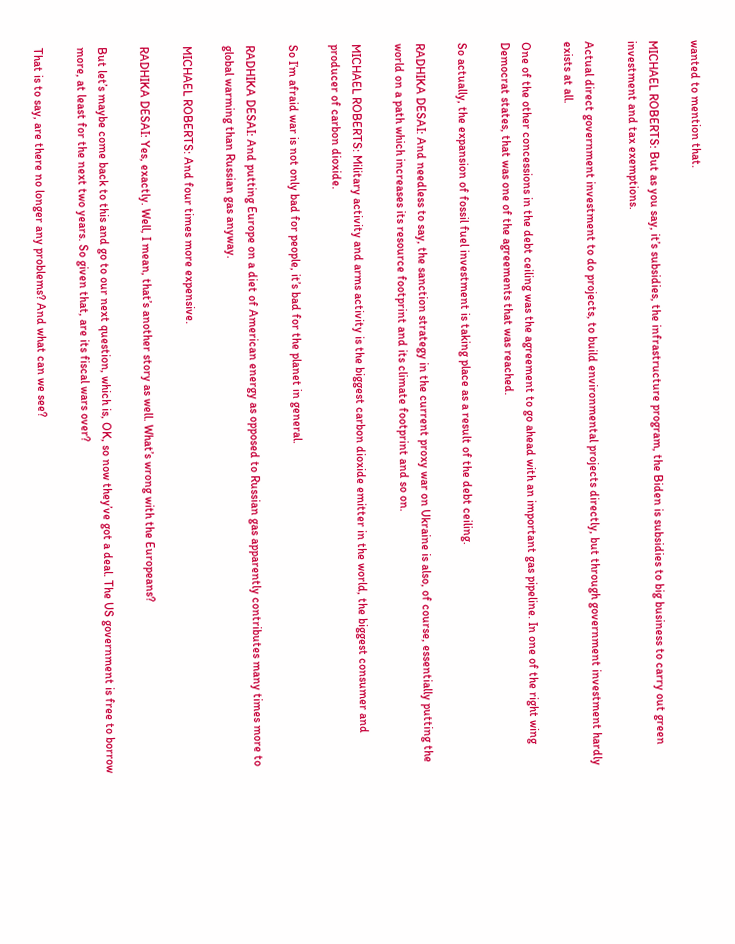wanted to mention that.

MICHAEL ROBERTS: But as you say, it’s subsidies, the infrastructure program, the Biden is subsidies to big business to carry out green investment and tax exemptions.

Actual direct government investment to do projects, to build environmental projects directly, but through government investment hardly exists at all.

One of the other concessions in the debt ceiling was the agreement to go ahead with an important gas pipeline. In one of the right wing Democrat states, that was one of the agreements that was reached.

So actually, the expansion of fossil fuel investment is taking place as a result of the debt ceiling.

RADHIKA DESAI: And needless to say, the sanction strategy in the current proxy war on Ukraine is also, of course, essentially putting the world on a path which increases its resource footprint and its climate footprint and so on.

MICHAEL ROBERTS: Military activity and arms activity is the biggest carbon dioxide emitter in the world, the biggest consumer and producer of carbon dioxide.

So I’m afraid war is not only bad for people, it’s bad for the planet in general.

RADHIKA DESAI: And putting Europe on a diet of American energy as opposed to Russian gas apparently contributes many times more to global warming than Russian gas anyway.

MICHAEL ROBERTS: And four times more expensive.

RADHIKA DESAI: Yes, exactly. Well, I mean, that’s another story as well. What’s wrong with the Europeans?

But let’s maybe come back to this and go to our next question, which is, OK, so now they’ve got a deal. The US government is free to borrow more, at least for the next two years. So given that, are its fiscal wars over?

That is to say, are there no longer any problems? And what can we see?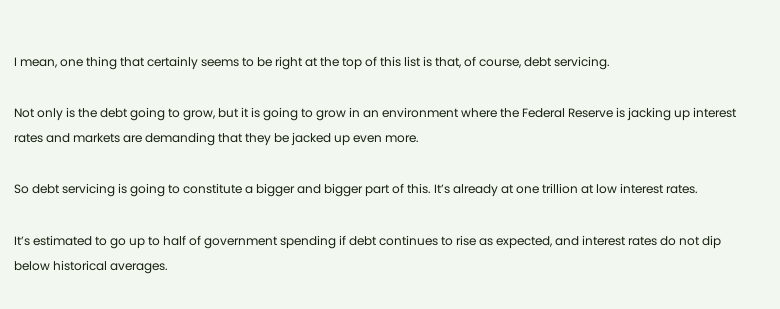I mean, one thing that certainly seems to be right at the top of this list is that, of course, debt servicing.

Not only is the debt going to grow, but it is going to grow in an environment where the Federal Reserve is jacking up interest rates and markets are demanding that they be jacked up even more.

So debt servicing is going to constitute a bigger and bigger part of this. It’s already at one trillion at low interest rates.

It’s estimated to go up to half of government spending if debt continues to rise as expected, and interest rates do not dip below historical averages.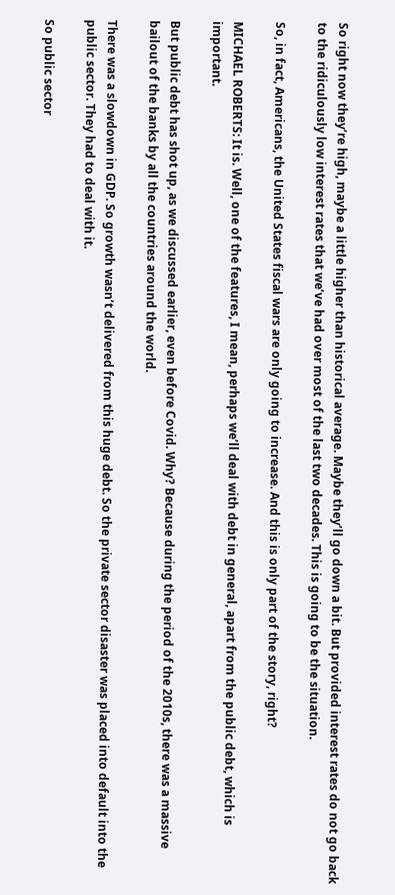So right now they’re high, maybe a little higher than historical average. Maybe they’ll go down a bit. But provided interest rates do not go back to the ridiculously low interest rates that we’ve had over most of the last two decades. This is going to be the situation.

So, in fact, Americans, the United States fiscal wars are only going to increase. And this is only part of the story, right?

MICHAEL ROBERTS: It is. Well, one of the features, I mean, perhaps we’ll deal with debt in general, apart from the public debt, which is important.

But public debt has shot up, as we discussed earlier, even before Covid. Why? Because during the period of the 2010s, there was a massive bailout of the banks by all the countries around the world.

There was a slowdown in GDP. So growth wasn’t delivered from this huge debt. So the private sector disaster was placed into default into the public sector. They had to deal with it.

So public sector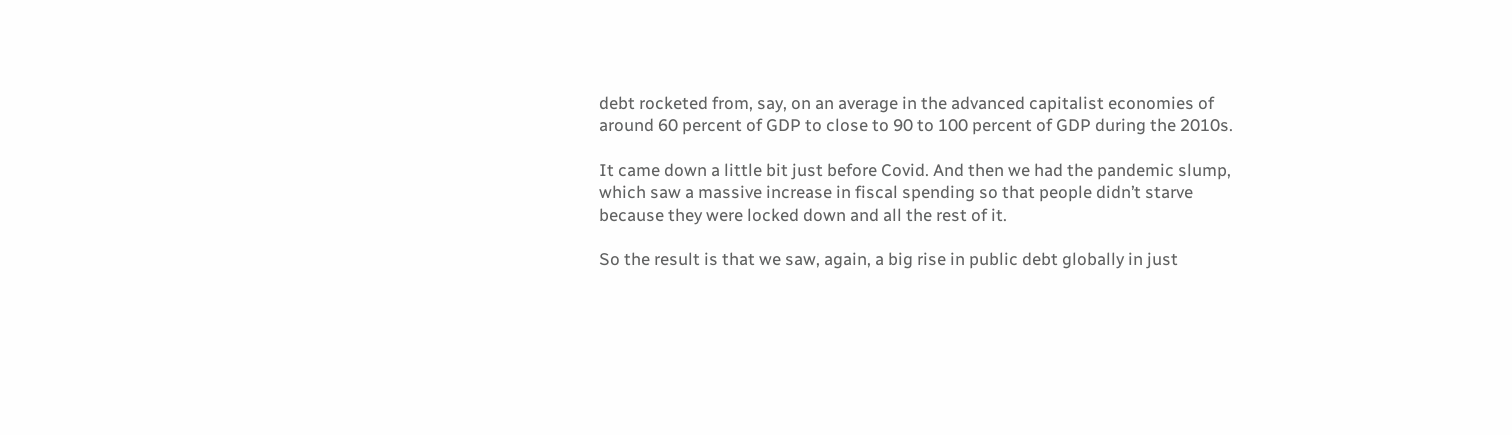debt rocketed from, say, on an average in the advanced capitalist economies of around 60 percent of GDP to close to 90 to 100 percent of GDP during the 2010s.

It came down a little bit just before Covid. And then we had the pandemic slump, which saw a massive increase in fiscal spending so that people didn’t starve because they were locked down and all the rest of it.

So the result is that we saw, again, a big rise in public debt globally in just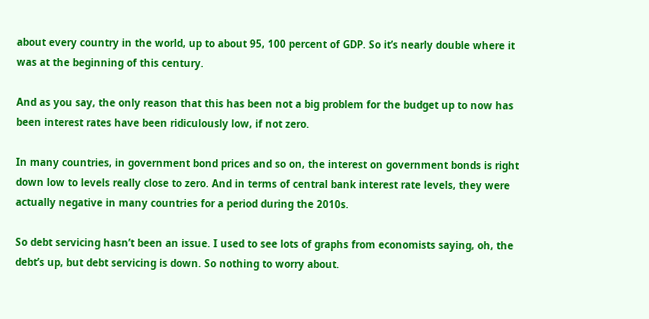about every country in the world, up to about 95, 100 percent of GDP. So it’s nearly double where it was at the beginning of this century.

And as you say, the only reason that this has been not a big problem for the budget up to now has been interest rates have been ridiculously low, if not zero.

In many countries, in government bond prices and so on, the interest on government bonds is right down low to levels really close to zero. And in terms of central bank interest rate levels, they were actually negative in many countries for a period during the 2010s.

So debt servicing hasn’t been an issue. I used to see lots of graphs from economists saying, oh, the debt’s up, but debt servicing is down. So nothing to worry about.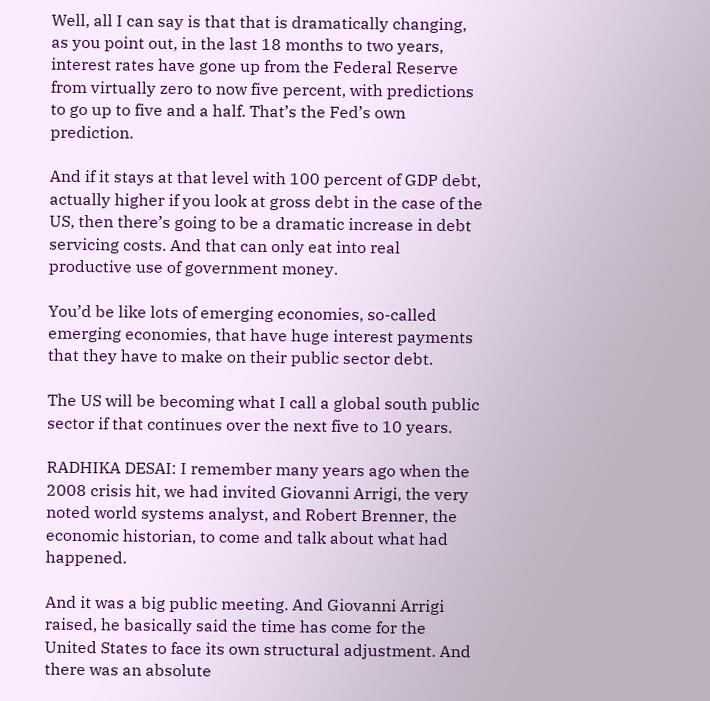Well, all I can say is that that is dramatically changing, as you point out, in the last 18 months to two years, interest rates have gone up from the Federal Reserve from virtually zero to now five percent, with predictions to go up to five and a half. That’s the Fed’s own prediction.

And if it stays at that level with 100 percent of GDP debt, actually higher if you look at gross debt in the case of the US, then there’s going to be a dramatic increase in debt servicing costs. And that can only eat into real productive use of government money.

You’d be like lots of emerging economies, so-called emerging economies, that have huge interest payments that they have to make on their public sector debt.

The US will be becoming what I call a global south public sector if that continues over the next five to 10 years.

RADHIKA DESAI: I remember many years ago when the 2008 crisis hit, we had invited Giovanni Arrigi, the very noted world systems analyst, and Robert Brenner, the economic historian, to come and talk about what had happened.

And it was a big public meeting. And Giovanni Arrigi raised, he basically said the time has come for the United States to face its own structural adjustment. And there was an absolute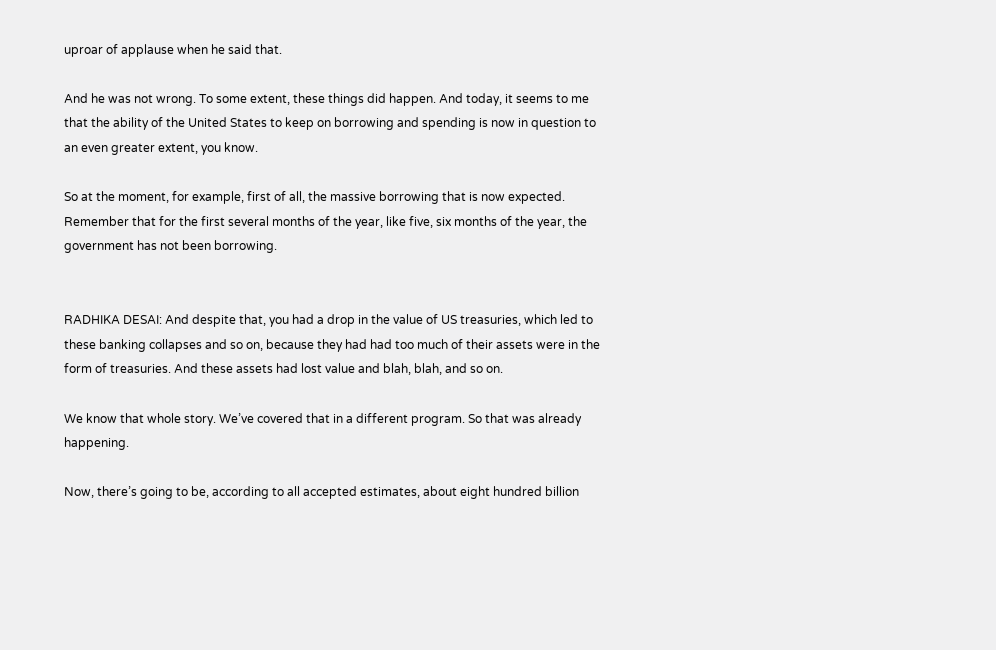uproar of applause when he said that.

And he was not wrong. To some extent, these things did happen. And today, it seems to me that the ability of the United States to keep on borrowing and spending is now in question to an even greater extent, you know.

So at the moment, for example, first of all, the massive borrowing that is now expected. Remember that for the first several months of the year, like five, six months of the year, the government has not been borrowing.


RADHIKA DESAI: And despite that, you had a drop in the value of US treasuries, which led to these banking collapses and so on, because they had had too much of their assets were in the form of treasuries. And these assets had lost value and blah, blah, and so on.

We know that whole story. We’ve covered that in a different program. So that was already happening.

Now, there’s going to be, according to all accepted estimates, about eight hundred billion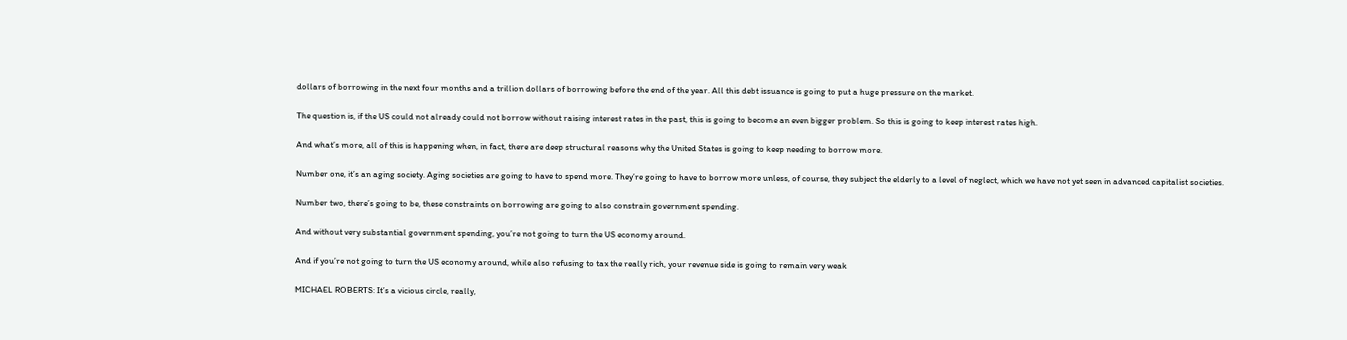dollars of borrowing in the next four months and a trillion dollars of borrowing before the end of the year. All this debt issuance is going to put a huge pressure on the market.

The question is, if the US could not already could not borrow without raising interest rates in the past, this is going to become an even bigger problem. So this is going to keep interest rates high.

And what’s more, all of this is happening when, in fact, there are deep structural reasons why the United States is going to keep needing to borrow more.

Number one, it’s an aging society. Aging societies are going to have to spend more. They’re going to have to borrow more unless, of course, they subject the elderly to a level of neglect, which we have not yet seen in advanced capitalist societies.

Number two, there’s going to be, these constraints on borrowing are going to also constrain government spending.

And without very substantial government spending, you’re not going to turn the US economy around.

And if you’re not going to turn the US economy around, while also refusing to tax the really rich, your revenue side is going to remain very weak

MICHAEL ROBERTS: It’s a vicious circle, really,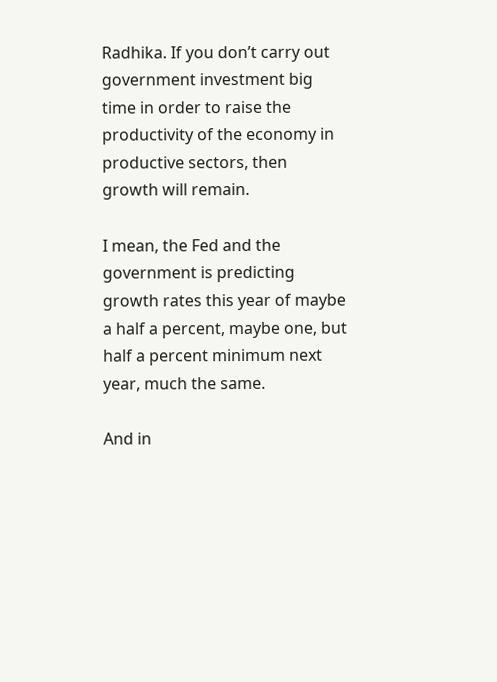Radhika. If you don’t carry out government investment big time in order to raise the productivity of the economy in productive sectors, then growth will remain.

I mean, the Fed and the government is predicting growth rates this year of maybe a half a percent, maybe one, but half a percent minimum next year, much the same.

And in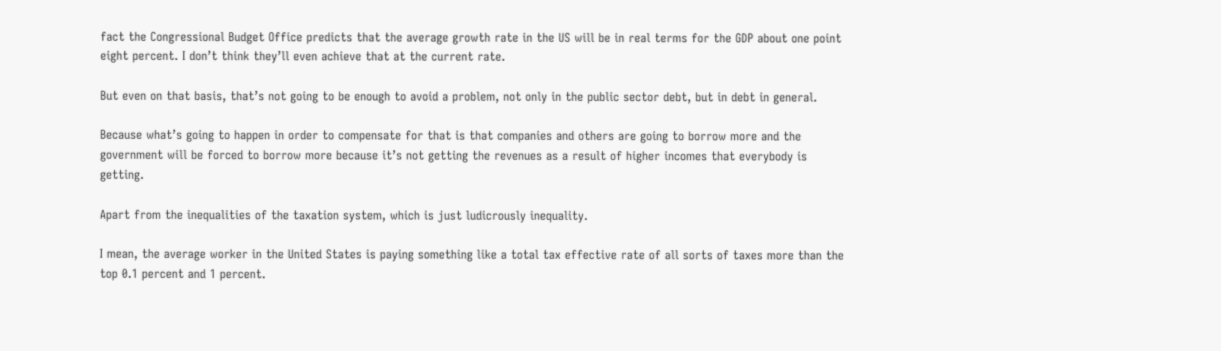fact the Congressional Budget Office predicts that the average growth rate in the US will be in real terms for the GDP about one point eight percent. I don’t think they’ll even achieve that at the current rate.

But even on that basis, that’s not going to be enough to avoid a problem, not only in the public sector debt, but in debt in general.

Because what’s going to happen in order to compensate for that is that companies and others are going to borrow more and the government will be forced to borrow more because it’s not getting the revenues as a result of higher incomes that everybody is getting.

Apart from the inequalities of the taxation system, which is just ludicrously inequality.

I mean, the average worker in the United States is paying something like a total tax effective rate of all sorts of taxes more than the top 0.1 percent and 1 percent.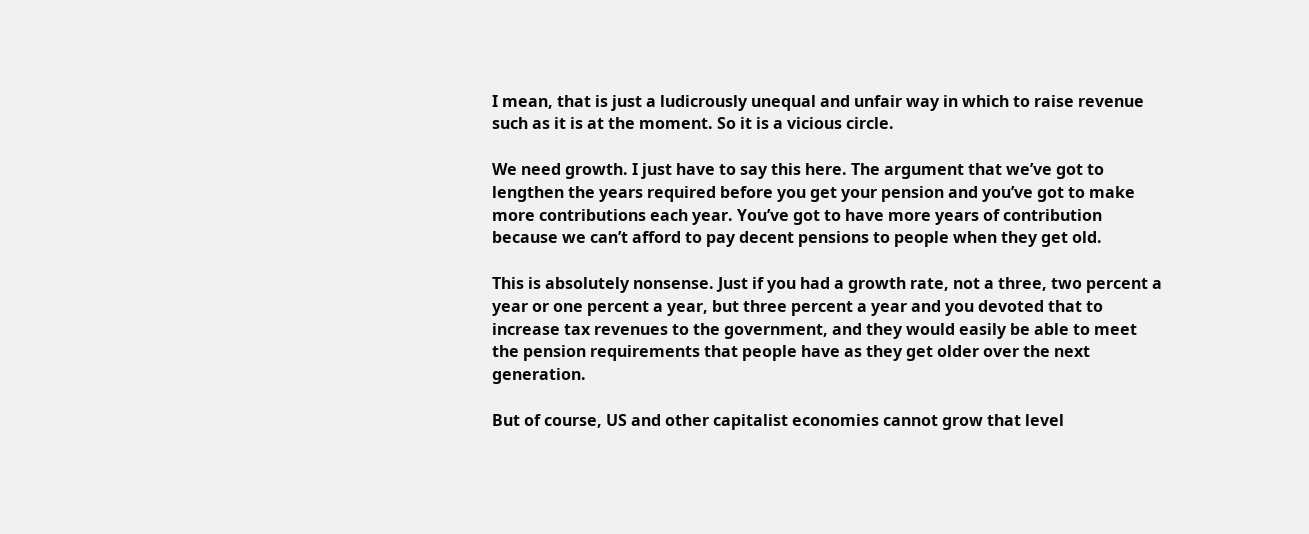I mean, that is just a ludicrously unequal and unfair way in which to raise revenue such as it is at the moment. So it is a vicious circle.

We need growth. I just have to say this here. The argument that we’ve got to lengthen the years required before you get your pension and you’ve got to make more contributions each year. You’ve got to have more years of contribution because we can’t afford to pay decent pensions to people when they get old.

This is absolutely nonsense. Just if you had a growth rate, not a three, two percent a year or one percent a year, but three percent a year and you devoted that to increase tax revenues to the government, and they would easily be able to meet the pension requirements that people have as they get older over the next generation.

But of course, US and other capitalist economies cannot grow that level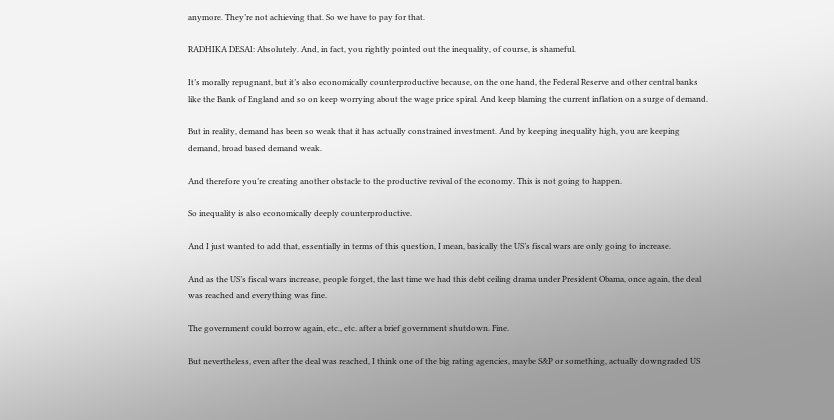anymore. They’re not achieving that. So we have to pay for that.

RADHIKA DESAI: Absolutely. And, in fact, you rightly pointed out the inequality, of course, is shameful.

It’s morally repugnant, but it’s also economically counterproductive because, on the one hand, the Federal Reserve and other central banks like the Bank of England and so on keep worrying about the wage price spiral. And keep blaming the current inflation on a surge of demand.

But in reality, demand has been so weak that it has actually constrained investment. And by keeping inequality high, you are keeping demand, broad based demand weak.

And therefore you’re creating another obstacle to the productive revival of the economy. This is not going to happen.

So inequality is also economically deeply counterproductive.

And I just wanted to add that, essentially in terms of this question, I mean, basically the US’s fiscal wars are only going to increase.

And as the US’s fiscal wars increase, people forget, the last time we had this debt ceiling drama under President Obama, once again, the deal was reached and everything was fine.

The government could borrow again, etc., etc. after a brief government shutdown. Fine.

But nevertheless, even after the deal was reached, I think one of the big rating agencies, maybe S&P or something, actually downgraded US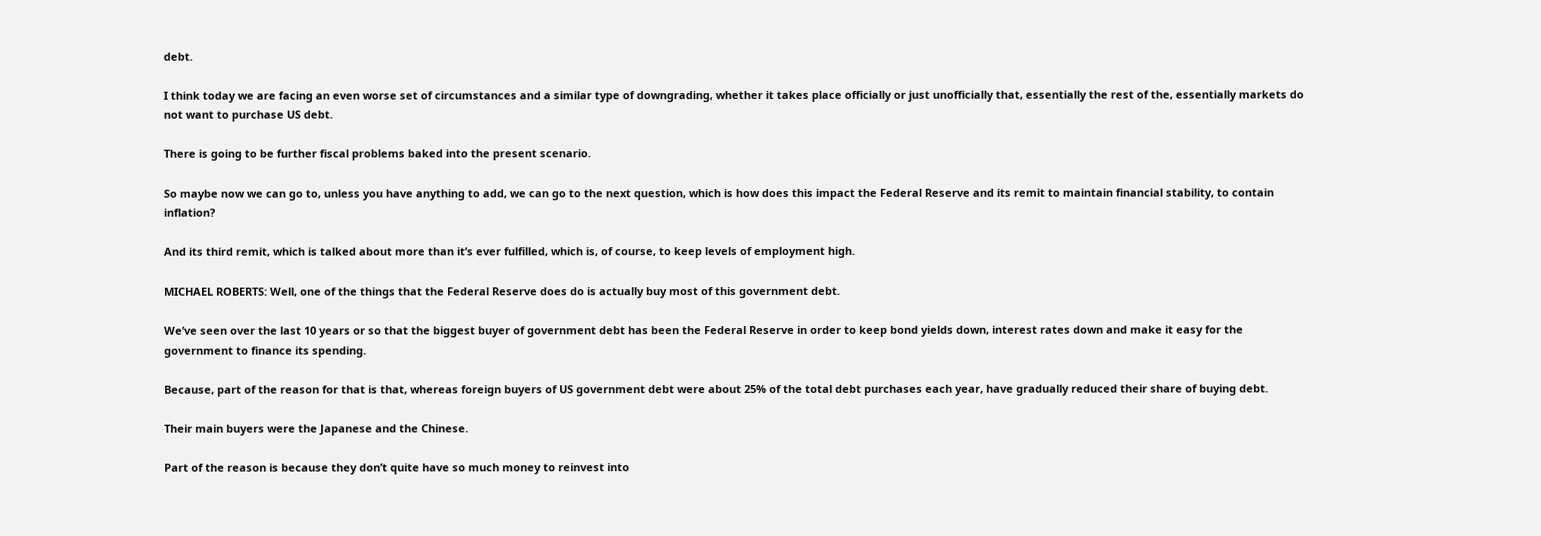debt.

I think today we are facing an even worse set of circumstances and a similar type of downgrading, whether it takes place officially or just unofficially that, essentially the rest of the, essentially markets do not want to purchase US debt.

There is going to be further fiscal problems baked into the present scenario.

So maybe now we can go to, unless you have anything to add, we can go to the next question, which is how does this impact the Federal Reserve and its remit to maintain financial stability, to contain inflation?

And its third remit, which is talked about more than it’s ever fulfilled, which is, of course, to keep levels of employment high.

MICHAEL ROBERTS: Well, one of the things that the Federal Reserve does do is actually buy most of this government debt.

We’ve seen over the last 10 years or so that the biggest buyer of government debt has been the Federal Reserve in order to keep bond yields down, interest rates down and make it easy for the government to finance its spending.

Because, part of the reason for that is that, whereas foreign buyers of US government debt were about 25% of the total debt purchases each year, have gradually reduced their share of buying debt.

Their main buyers were the Japanese and the Chinese.

Part of the reason is because they don’t quite have so much money to reinvest into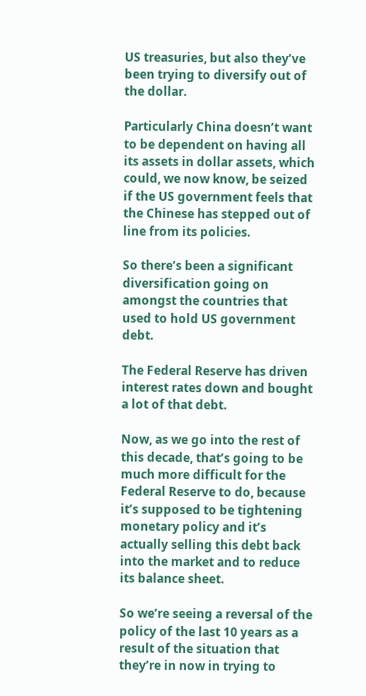US treasuries, but also they’ve been trying to diversify out of the dollar.

Particularly China doesn’t want to be dependent on having all its assets in dollar assets, which could, we now know, be seized if the US government feels that the Chinese has stepped out of line from its policies.

So there’s been a significant diversification going on amongst the countries that used to hold US government debt.

The Federal Reserve has driven interest rates down and bought a lot of that debt.

Now, as we go into the rest of this decade, that’s going to be much more difficult for the Federal Reserve to do, because it’s supposed to be tightening monetary policy and it’s actually selling this debt back into the market and to reduce its balance sheet.

So we’re seeing a reversal of the policy of the last 10 years as a result of the situation that they’re in now in trying to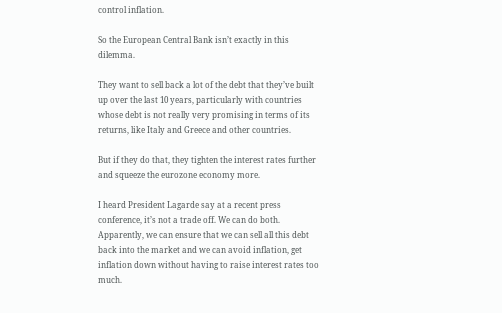control inflation.

So the European Central Bank isn’t exactly in this dilemma.

They want to sell back a lot of the debt that they’ve built up over the last 10 years, particularly with countries whose debt is not really very promising in terms of its returns, like Italy and Greece and other countries.

But if they do that, they tighten the interest rates further and squeeze the eurozone economy more.

I heard President Lagarde say at a recent press conference, it’s not a trade off. We can do both. Apparently, we can ensure that we can sell all this debt back into the market and we can avoid inflation, get inflation down without having to raise interest rates too much.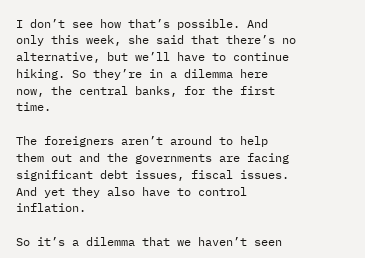I don’t see how that’s possible. And only this week, she said that there’s no alternative, but we’ll have to continue hiking. So they’re in a dilemma here now, the central banks, for the first time.

The foreigners aren’t around to help them out and the governments are facing significant debt issues, fiscal issues. And yet they also have to control inflation.

So it’s a dilemma that we haven’t seen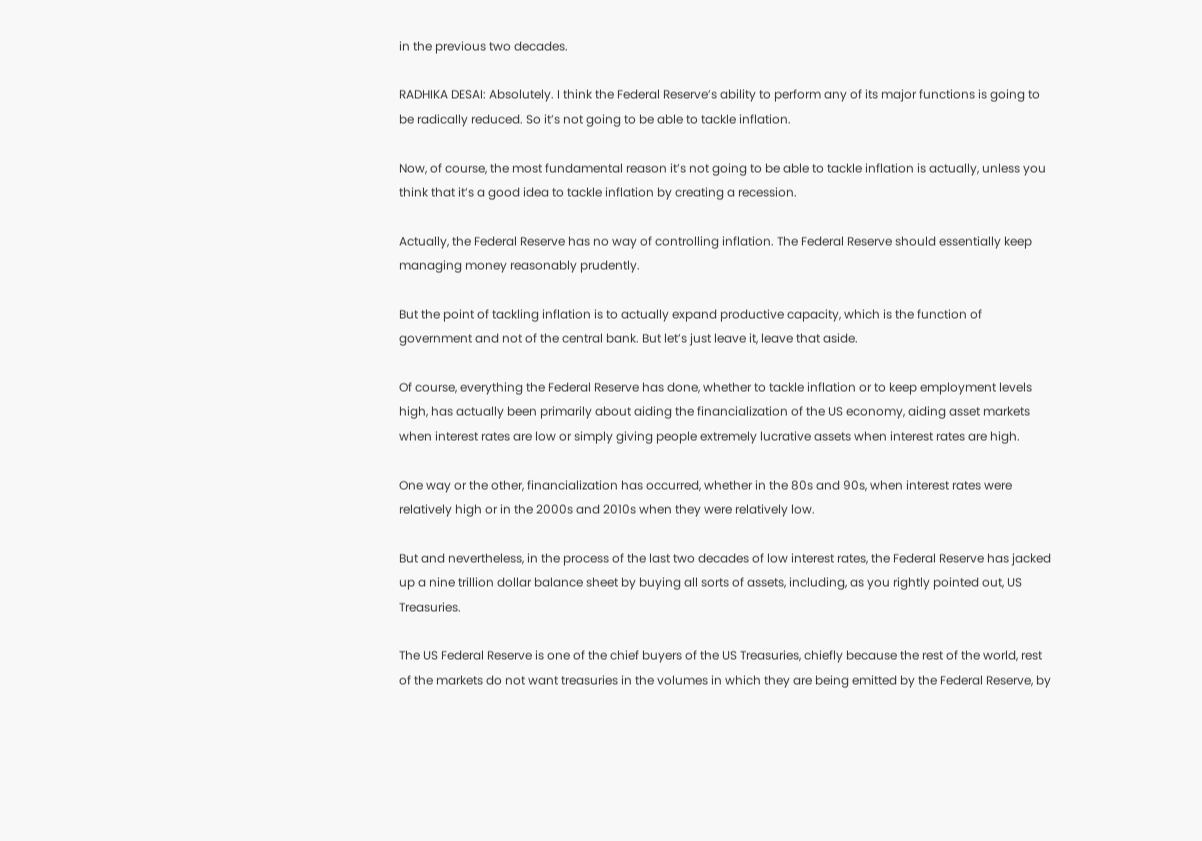in the previous two decades.

RADHIKA DESAI: Absolutely. I think the Federal Reserve’s ability to perform any of its major functions is going to be radically reduced. So it’s not going to be able to tackle inflation.

Now, of course, the most fundamental reason it’s not going to be able to tackle inflation is actually, unless you think that it’s a good idea to tackle inflation by creating a recession.

Actually, the Federal Reserve has no way of controlling inflation. The Federal Reserve should essentially keep managing money reasonably prudently.

But the point of tackling inflation is to actually expand productive capacity, which is the function of government and not of the central bank. But let’s just leave it, leave that aside.

Of course, everything the Federal Reserve has done, whether to tackle inflation or to keep employment levels high, has actually been primarily about aiding the financialization of the US economy, aiding asset markets when interest rates are low or simply giving people extremely lucrative assets when interest rates are high.

One way or the other, financialization has occurred, whether in the 80s and 90s, when interest rates were relatively high or in the 2000s and 2010s when they were relatively low.

But and nevertheless, in the process of the last two decades of low interest rates, the Federal Reserve has jacked up a nine trillion dollar balance sheet by buying all sorts of assets, including, as you rightly pointed out, US Treasuries.

The US Federal Reserve is one of the chief buyers of the US Treasuries, chiefly because the rest of the world, rest of the markets do not want treasuries in the volumes in which they are being emitted by the Federal Reserve, by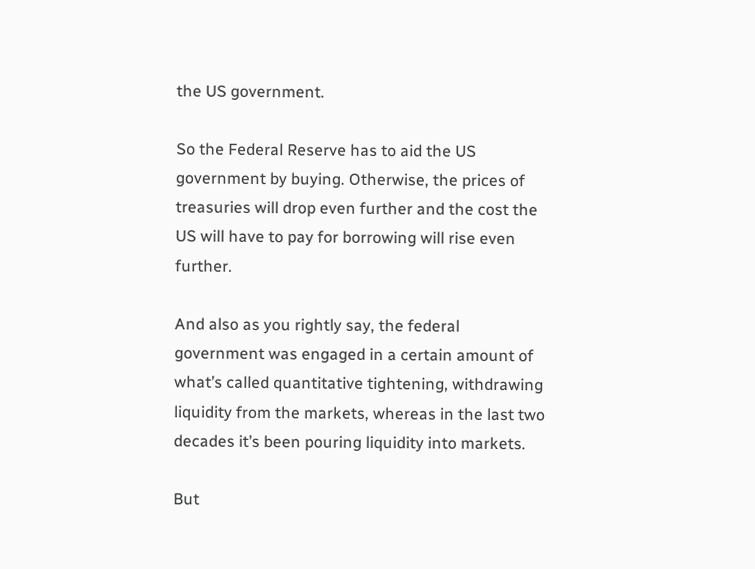the US government.

So the Federal Reserve has to aid the US government by buying. Otherwise, the prices of treasuries will drop even further and the cost the US will have to pay for borrowing will rise even further.

And also as you rightly say, the federal government was engaged in a certain amount of what’s called quantitative tightening, withdrawing liquidity from the markets, whereas in the last two decades it’s been pouring liquidity into markets.

But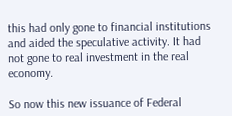this had only gone to financial institutions and aided the speculative activity. It had not gone to real investment in the real economy.

So now this new issuance of Federal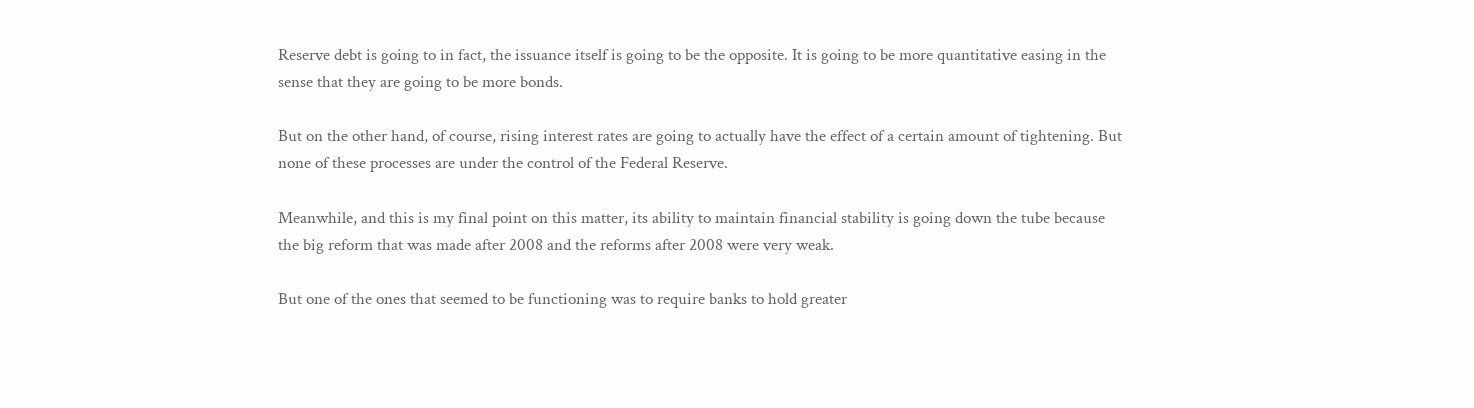Reserve debt is going to in fact, the issuance itself is going to be the opposite. It is going to be more quantitative easing in the sense that they are going to be more bonds.

But on the other hand, of course, rising interest rates are going to actually have the effect of a certain amount of tightening. But none of these processes are under the control of the Federal Reserve.

Meanwhile, and this is my final point on this matter, its ability to maintain financial stability is going down the tube because the big reform that was made after 2008 and the reforms after 2008 were very weak.

But one of the ones that seemed to be functioning was to require banks to hold greater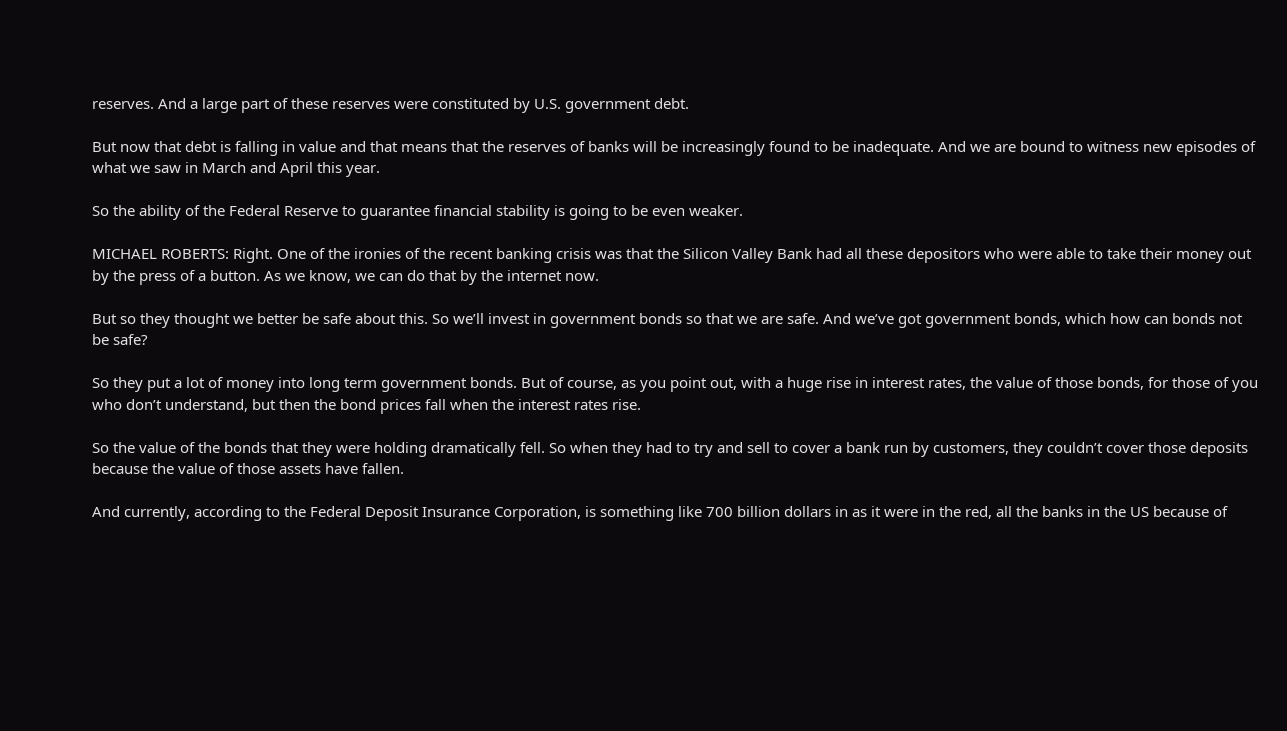reserves. And a large part of these reserves were constituted by U.S. government debt.

But now that debt is falling in value and that means that the reserves of banks will be increasingly found to be inadequate. And we are bound to witness new episodes of what we saw in March and April this year.

So the ability of the Federal Reserve to guarantee financial stability is going to be even weaker.

MICHAEL ROBERTS: Right. One of the ironies of the recent banking crisis was that the Silicon Valley Bank had all these depositors who were able to take their money out by the press of a button. As we know, we can do that by the internet now.

But so they thought we better be safe about this. So we’ll invest in government bonds so that we are safe. And we’ve got government bonds, which how can bonds not be safe?

So they put a lot of money into long term government bonds. But of course, as you point out, with a huge rise in interest rates, the value of those bonds, for those of you who don’t understand, but then the bond prices fall when the interest rates rise.

So the value of the bonds that they were holding dramatically fell. So when they had to try and sell to cover a bank run by customers, they couldn’t cover those deposits because the value of those assets have fallen.

And currently, according to the Federal Deposit Insurance Corporation, is something like 700 billion dollars in as it were in the red, all the banks in the US because of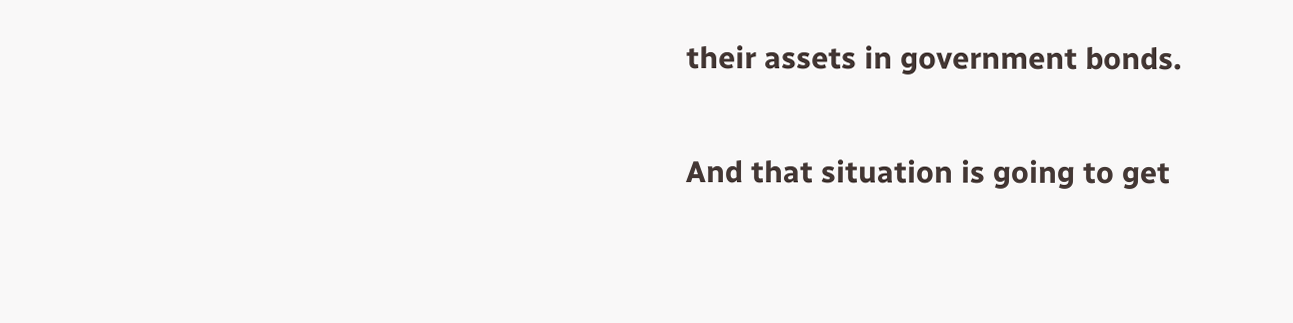their assets in government bonds.

And that situation is going to get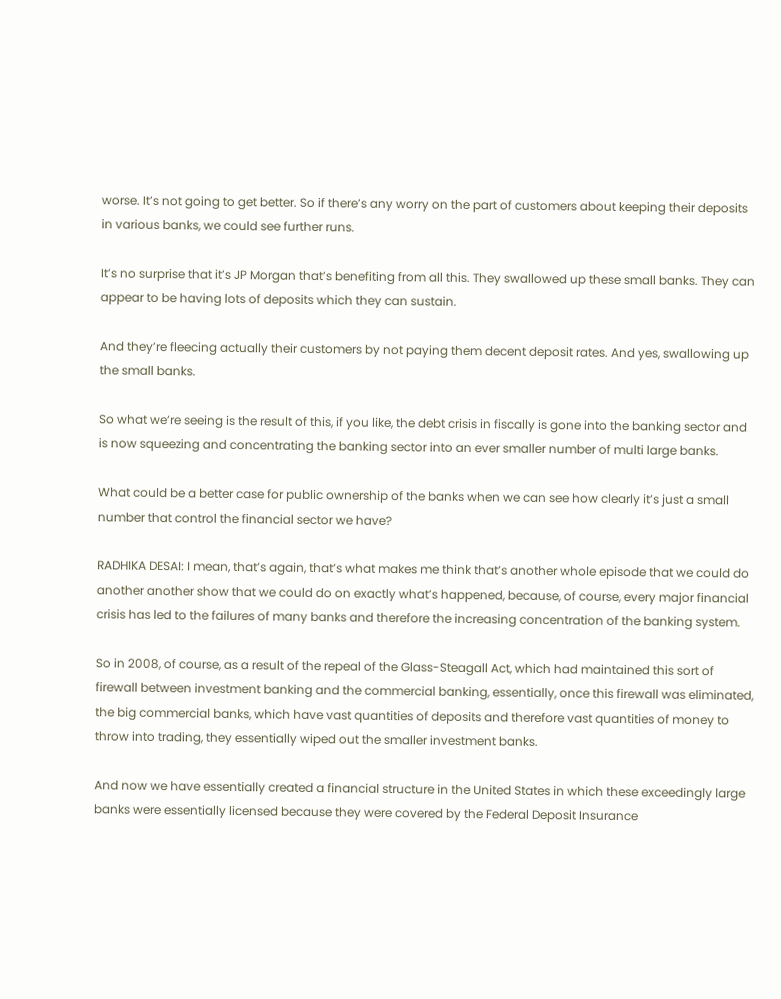worse. It’s not going to get better. So if there’s any worry on the part of customers about keeping their deposits in various banks, we could see further runs.

It’s no surprise that it’s JP Morgan that’s benefiting from all this. They swallowed up these small banks. They can appear to be having lots of deposits which they can sustain.

And they’re fleecing actually their customers by not paying them decent deposit rates. And yes, swallowing up the small banks.

So what we’re seeing is the result of this, if you like, the debt crisis in fiscally is gone into the banking sector and is now squeezing and concentrating the banking sector into an ever smaller number of multi large banks.

What could be a better case for public ownership of the banks when we can see how clearly it’s just a small number that control the financial sector we have?

RADHIKA DESAI: I mean, that’s again, that’s what makes me think that’s another whole episode that we could do another another show that we could do on exactly what’s happened, because, of course, every major financial crisis has led to the failures of many banks and therefore the increasing concentration of the banking system.

So in 2008, of course, as a result of the repeal of the Glass-Steagall Act, which had maintained this sort of firewall between investment banking and the commercial banking, essentially, once this firewall was eliminated, the big commercial banks, which have vast quantities of deposits and therefore vast quantities of money to throw into trading, they essentially wiped out the smaller investment banks.

And now we have essentially created a financial structure in the United States in which these exceedingly large banks were essentially licensed because they were covered by the Federal Deposit Insurance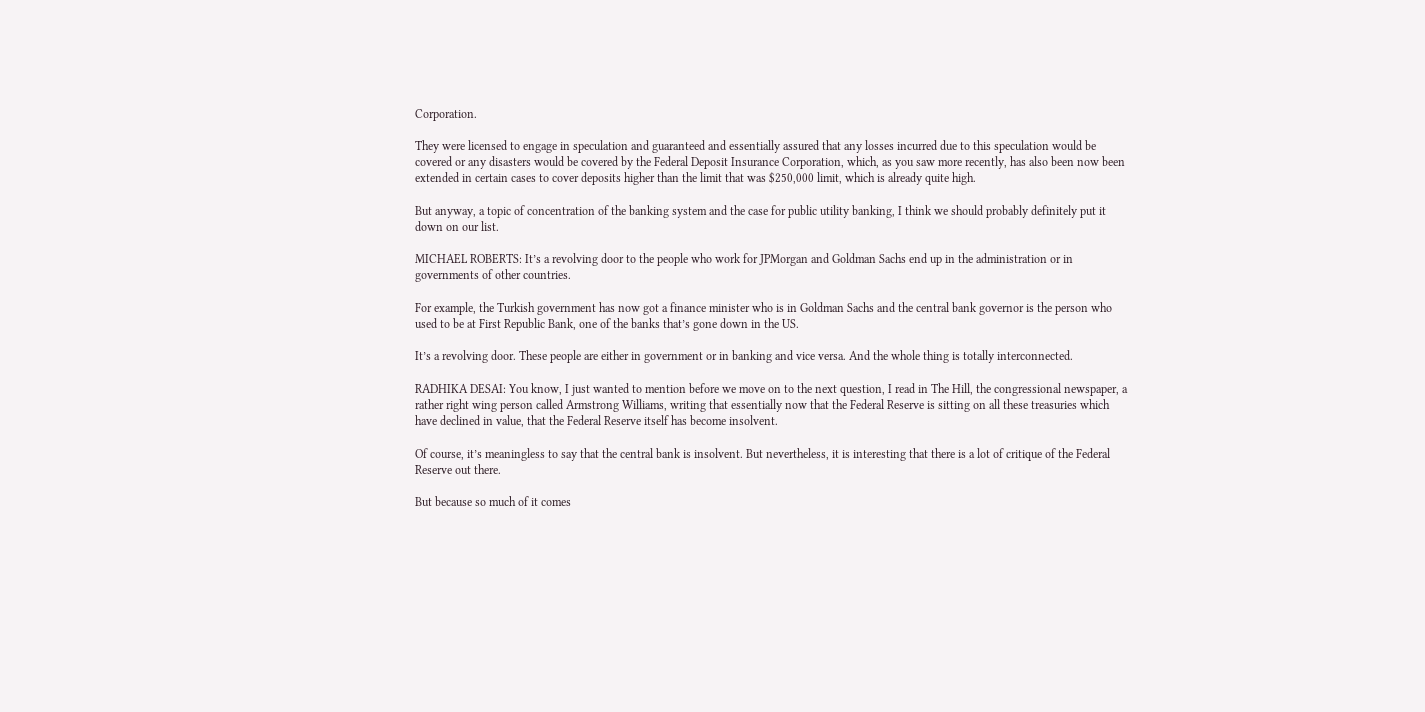Corporation.

They were licensed to engage in speculation and guaranteed and essentially assured that any losses incurred due to this speculation would be covered or any disasters would be covered by the Federal Deposit Insurance Corporation, which, as you saw more recently, has also been now been extended in certain cases to cover deposits higher than the limit that was $250,000 limit, which is already quite high.

But anyway, a topic of concentration of the banking system and the case for public utility banking, I think we should probably definitely put it down on our list.

MICHAEL ROBERTS: It’s a revolving door to the people who work for JPMorgan and Goldman Sachs end up in the administration or in governments of other countries.

For example, the Turkish government has now got a finance minister who is in Goldman Sachs and the central bank governor is the person who used to be at First Republic Bank, one of the banks that’s gone down in the US.

It’s a revolving door. These people are either in government or in banking and vice versa. And the whole thing is totally interconnected.

RADHIKA DESAI: You know, I just wanted to mention before we move on to the next question, I read in The Hill, the congressional newspaper, a rather right wing person called Armstrong Williams, writing that essentially now that the Federal Reserve is sitting on all these treasuries which have declined in value, that the Federal Reserve itself has become insolvent.

Of course, it’s meaningless to say that the central bank is insolvent. But nevertheless, it is interesting that there is a lot of critique of the Federal Reserve out there.

But because so much of it comes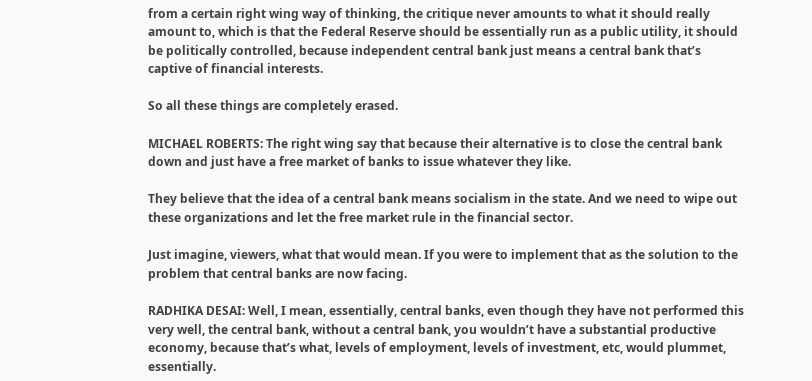from a certain right wing way of thinking, the critique never amounts to what it should really amount to, which is that the Federal Reserve should be essentially run as a public utility, it should be politically controlled, because independent central bank just means a central bank that’s captive of financial interests.

So all these things are completely erased.

MICHAEL ROBERTS: The right wing say that because their alternative is to close the central bank down and just have a free market of banks to issue whatever they like.

They believe that the idea of a central bank means socialism in the state. And we need to wipe out these organizations and let the free market rule in the financial sector.

Just imagine, viewers, what that would mean. If you were to implement that as the solution to the problem that central banks are now facing.

RADHIKA DESAI: Well, I mean, essentially, central banks, even though they have not performed this very well, the central bank, without a central bank, you wouldn’t have a substantial productive economy, because that’s what, levels of employment, levels of investment, etc, would plummet, essentially.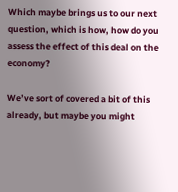Which maybe brings us to our next question, which is how, how do you assess the effect of this deal on the economy?

We’ve sort of covered a bit of this already, but maybe you might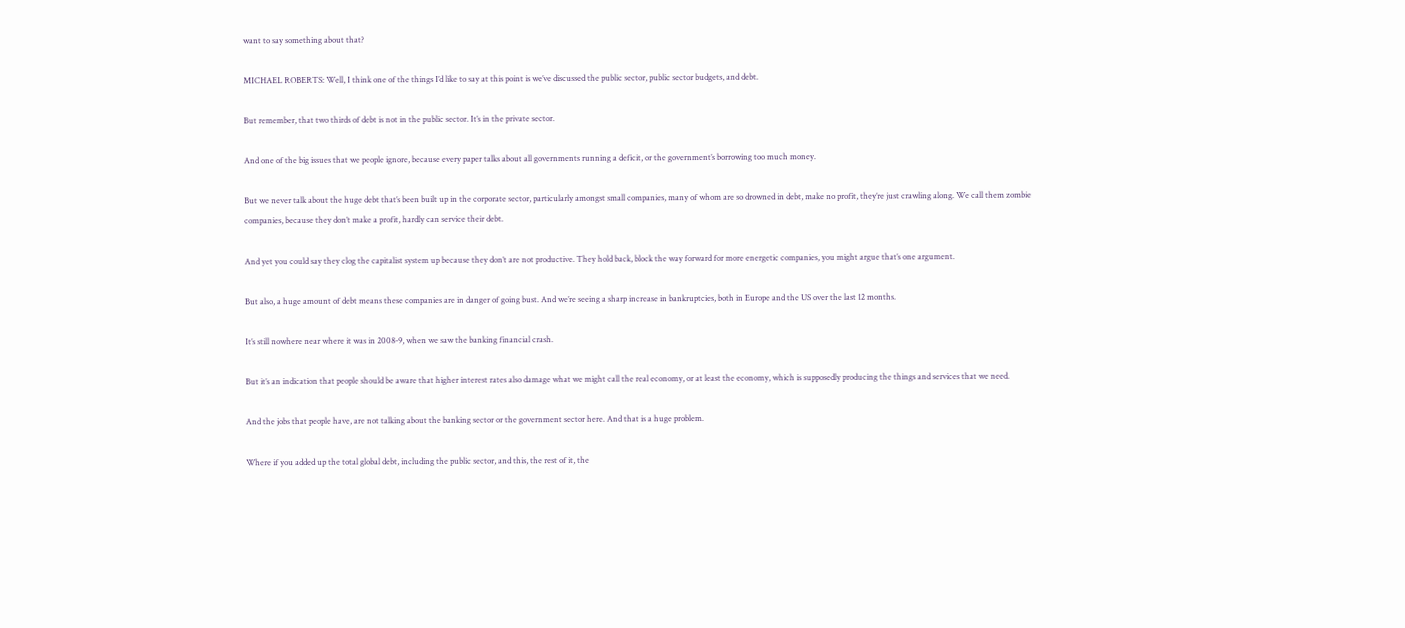want to say something about that?

MICHAEL ROBERTS: Well, I think one of the things I’d like to say at this point is we’ve discussed the public sector, public sector budgets, and debt.

But remember, that two thirds of debt is not in the public sector. It’s in the private sector.

And one of the big issues that we people ignore, because every paper talks about all governments running a deficit, or the government’s borrowing too much money.

But we never talk about the huge debt that’s been built up in the corporate sector, particularly amongst small companies, many of whom are so drowned in debt, make no profit, they’re just crawling along. We call them zombie companies, because they don’t make a profit, hardly can service their debt.

And yet you could say they clog the capitalist system up because they don’t are not productive. They hold back, block the way forward for more energetic companies, you might argue that’s one argument.

But also, a huge amount of debt means these companies are in danger of going bust. And we’re seeing a sharp increase in bankruptcies, both in Europe and the US over the last 12 months.

It’s still nowhere near where it was in 2008-9, when we saw the banking financial crash.

But it’s an indication that people should be aware that higher interest rates also damage what we might call the real economy, or at least the economy, which is supposedly producing the things and services that we need.

And the jobs that people have, are not talking about the banking sector or the government sector here. And that is a huge problem.

Where if you added up the total global debt, including the public sector, and this, the rest of it, the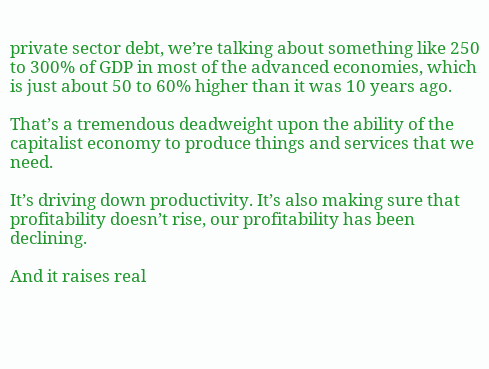private sector debt, we’re talking about something like 250 to 300% of GDP in most of the advanced economies, which is just about 50 to 60% higher than it was 10 years ago.

That’s a tremendous deadweight upon the ability of the capitalist economy to produce things and services that we need.

It’s driving down productivity. It’s also making sure that profitability doesn’t rise, our profitability has been declining.

And it raises real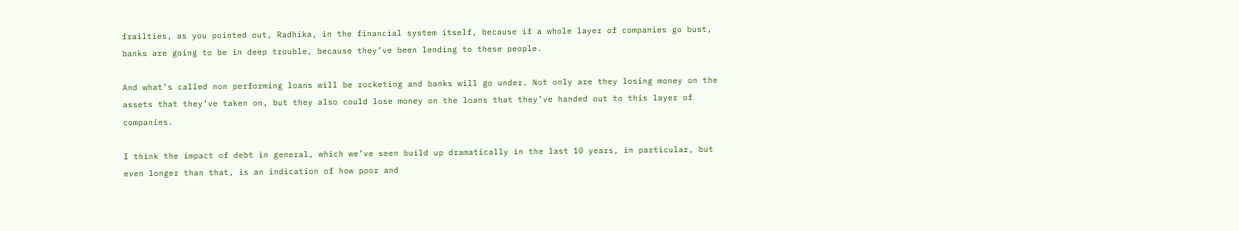frailties, as you pointed out, Radhika, in the financial system itself, because if a whole layer of companies go bust, banks are going to be in deep trouble, because they’ve been lending to these people.

And what’s called non performing loans will be rocketing and banks will go under. Not only are they losing money on the assets that they’ve taken on, but they also could lose money on the loans that they’ve handed out to this layer of companies.

I think the impact of debt in general, which we’ve seen build up dramatically in the last 10 years, in particular, but even longer than that, is an indication of how poor and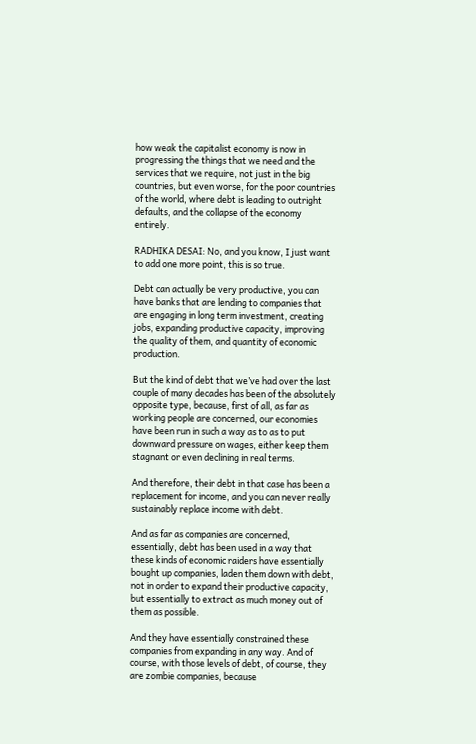how weak the capitalist economy is now in progressing the things that we need and the services that we require, not just in the big countries, but even worse, for the poor countries of the world, where debt is leading to outright defaults, and the collapse of the economy entirely.

RADHIKA DESAI: No, and you know, I just want to add one more point, this is so true.

Debt can actually be very productive, you can have banks that are lending to companies that are engaging in long term investment, creating jobs, expanding productive capacity, improving the quality of them, and quantity of economic production.

But the kind of debt that we’ve had over the last couple of many decades has been of the absolutely opposite type, because, first of all, as far as working people are concerned, our economies have been run in such a way as to as to put downward pressure on wages, either keep them stagnant or even declining in real terms.

And therefore, their debt in that case has been a replacement for income, and you can never really sustainably replace income with debt.

And as far as companies are concerned, essentially, debt has been used in a way that these kinds of economic raiders have essentially bought up companies, laden them down with debt, not in order to expand their productive capacity, but essentially to extract as much money out of them as possible.

And they have essentially constrained these companies from expanding in any way. And of course, with those levels of debt, of course, they are zombie companies, because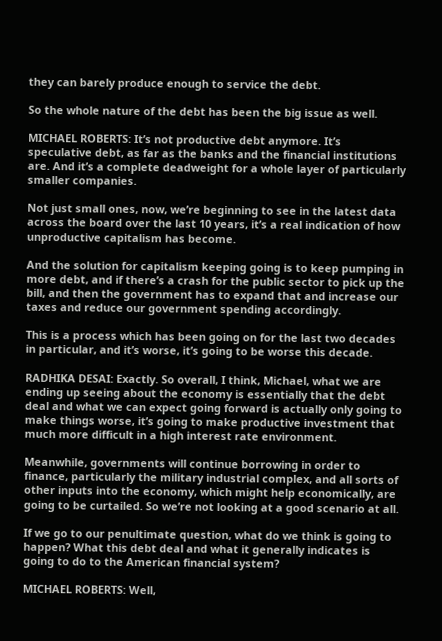they can barely produce enough to service the debt.

So the whole nature of the debt has been the big issue as well.

MICHAEL ROBERTS: It’s not productive debt anymore. It’s speculative debt, as far as the banks and the financial institutions are. And it’s a complete deadweight for a whole layer of particularly smaller companies.

Not just small ones, now, we’re beginning to see in the latest data across the board over the last 10 years, it’s a real indication of how unproductive capitalism has become.

And the solution for capitalism keeping going is to keep pumping in more debt, and if there’s a crash for the public sector to pick up the bill, and then the government has to expand that and increase our taxes and reduce our government spending accordingly.

This is a process which has been going on for the last two decades in particular, and it’s worse, it’s going to be worse this decade.

RADHIKA DESAI: Exactly. So overall, I think, Michael, what we are ending up seeing about the economy is essentially that the debt deal and what we can expect going forward is actually only going to make things worse, it’s going to make productive investment that much more difficult in a high interest rate environment.

Meanwhile, governments will continue borrowing in order to finance, particularly the military industrial complex, and all sorts of other inputs into the economy, which might help economically, are going to be curtailed. So we’re not looking at a good scenario at all.

If we go to our penultimate question, what do we think is going to happen? What this debt deal and what it generally indicates is going to do to the American financial system?

MICHAEL ROBERTS: Well,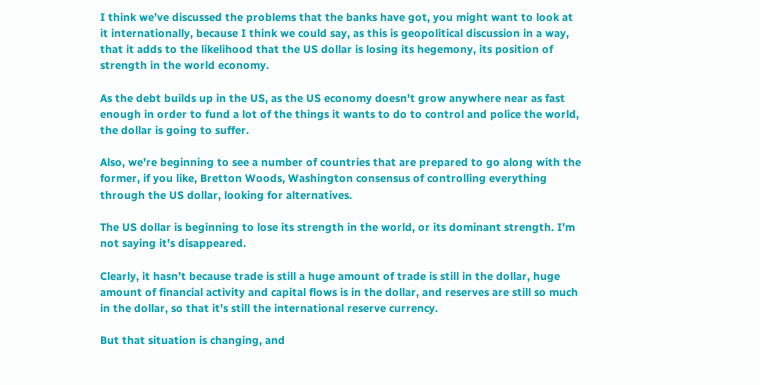I think we’ve discussed the problems that the banks have got, you might want to look at it internationally, because I think we could say, as this is geopolitical discussion in a way, that it adds to the likelihood that the US dollar is losing its hegemony, its position of strength in the world economy.

As the debt builds up in the US, as the US economy doesn’t grow anywhere near as fast enough in order to fund a lot of the things it wants to do to control and police the world, the dollar is going to suffer.

Also, we’re beginning to see a number of countries that are prepared to go along with the former, if you like, Bretton Woods, Washington consensus of controlling everything through the US dollar, looking for alternatives.

The US dollar is beginning to lose its strength in the world, or its dominant strength. I’m not saying it’s disappeared.

Clearly, it hasn’t because trade is still a huge amount of trade is still in the dollar, huge amount of financial activity and capital flows is in the dollar, and reserves are still so much in the dollar, so that it’s still the international reserve currency.

But that situation is changing, and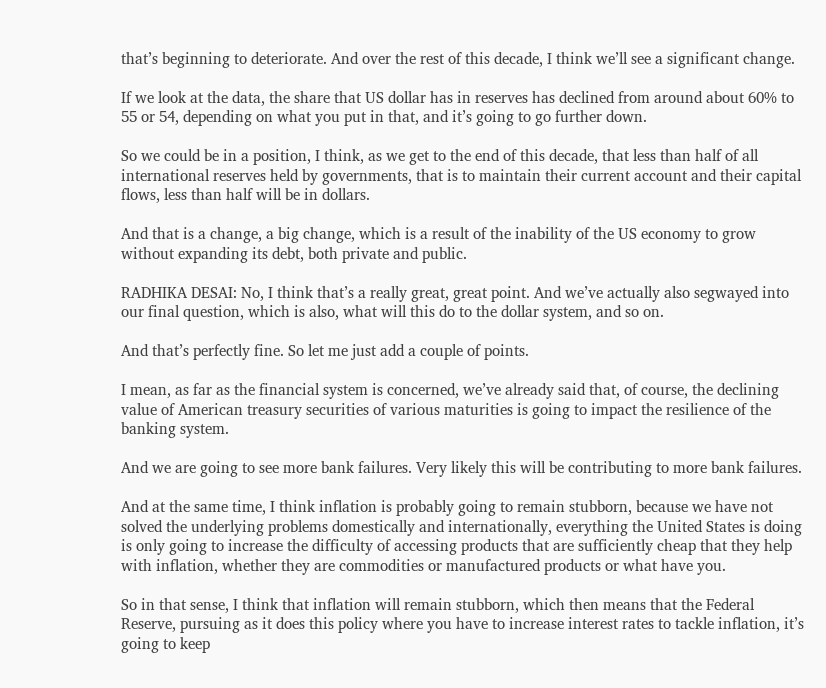that’s beginning to deteriorate. And over the rest of this decade, I think we’ll see a significant change.

If we look at the data, the share that US dollar has in reserves has declined from around about 60% to 55 or 54, depending on what you put in that, and it’s going to go further down.

So we could be in a position, I think, as we get to the end of this decade, that less than half of all international reserves held by governments, that is to maintain their current account and their capital flows, less than half will be in dollars.

And that is a change, a big change, which is a result of the inability of the US economy to grow without expanding its debt, both private and public.

RADHIKA DESAI: No, I think that’s a really great, great point. And we’ve actually also segwayed into our final question, which is also, what will this do to the dollar system, and so on.

And that’s perfectly fine. So let me just add a couple of points.

I mean, as far as the financial system is concerned, we’ve already said that, of course, the declining value of American treasury securities of various maturities is going to impact the resilience of the banking system.

And we are going to see more bank failures. Very likely this will be contributing to more bank failures.

And at the same time, I think inflation is probably going to remain stubborn, because we have not solved the underlying problems domestically and internationally, everything the United States is doing is only going to increase the difficulty of accessing products that are sufficiently cheap that they help with inflation, whether they are commodities or manufactured products or what have you.

So in that sense, I think that inflation will remain stubborn, which then means that the Federal Reserve, pursuing as it does this policy where you have to increase interest rates to tackle inflation, it’s going to keep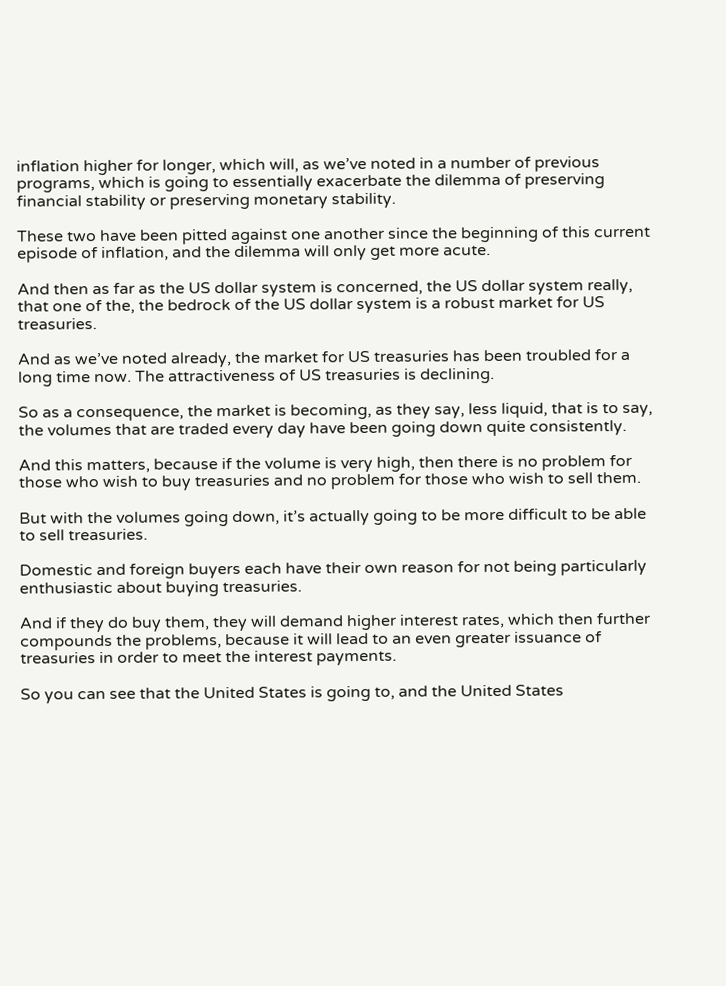inflation higher for longer, which will, as we’ve noted in a number of previous programs, which is going to essentially exacerbate the dilemma of preserving financial stability or preserving monetary stability.

These two have been pitted against one another since the beginning of this current episode of inflation, and the dilemma will only get more acute.

And then as far as the US dollar system is concerned, the US dollar system really, that one of the, the bedrock of the US dollar system is a robust market for US treasuries.

And as we’ve noted already, the market for US treasuries has been troubled for a long time now. The attractiveness of US treasuries is declining.

So as a consequence, the market is becoming, as they say, less liquid, that is to say, the volumes that are traded every day have been going down quite consistently.

And this matters, because if the volume is very high, then there is no problem for those who wish to buy treasuries and no problem for those who wish to sell them.

But with the volumes going down, it’s actually going to be more difficult to be able to sell treasuries.

Domestic and foreign buyers each have their own reason for not being particularly enthusiastic about buying treasuries.

And if they do buy them, they will demand higher interest rates, which then further compounds the problems, because it will lead to an even greater issuance of treasuries in order to meet the interest payments.

So you can see that the United States is going to, and the United States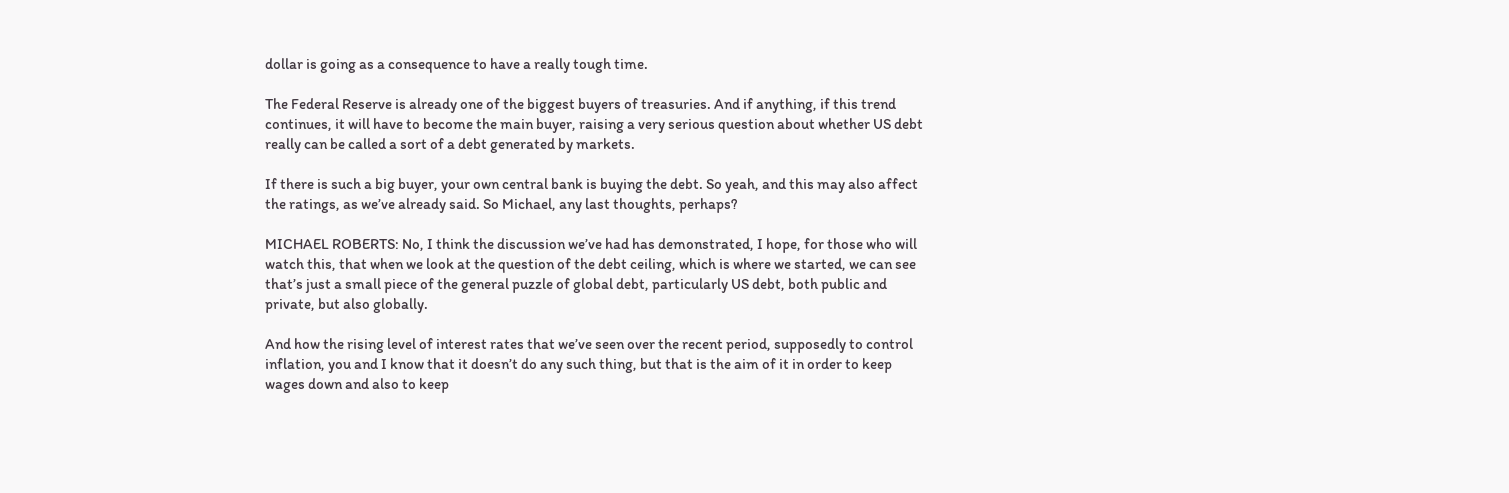dollar is going as a consequence to have a really tough time.

The Federal Reserve is already one of the biggest buyers of treasuries. And if anything, if this trend continues, it will have to become the main buyer, raising a very serious question about whether US debt really can be called a sort of a debt generated by markets.

If there is such a big buyer, your own central bank is buying the debt. So yeah, and this may also affect the ratings, as we’ve already said. So Michael, any last thoughts, perhaps?

MICHAEL ROBERTS: No, I think the discussion we’ve had has demonstrated, I hope, for those who will watch this, that when we look at the question of the debt ceiling, which is where we started, we can see that’s just a small piece of the general puzzle of global debt, particularly US debt, both public and private, but also globally.

And how the rising level of interest rates that we’ve seen over the recent period, supposedly to control inflation, you and I know that it doesn’t do any such thing, but that is the aim of it in order to keep wages down and also to keep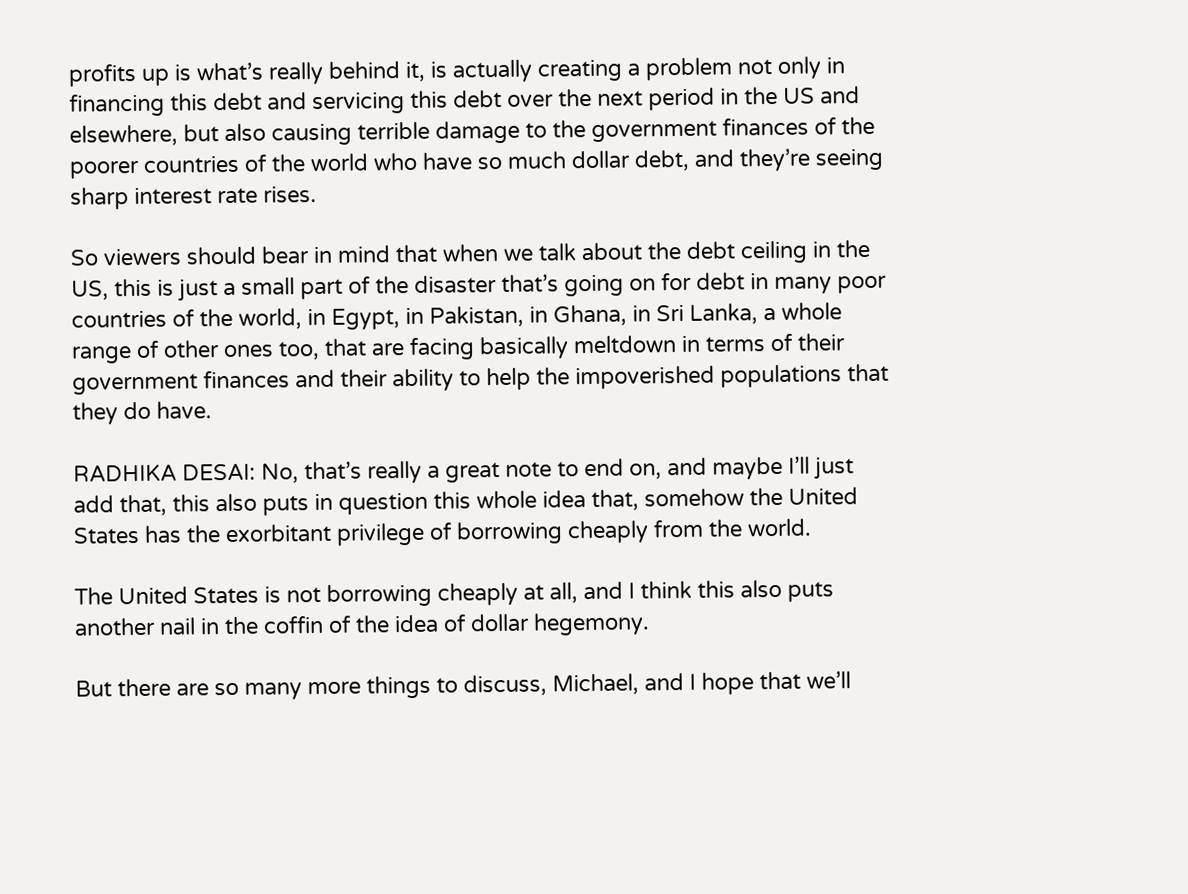profits up is what’s really behind it, is actually creating a problem not only in financing this debt and servicing this debt over the next period in the US and elsewhere, but also causing terrible damage to the government finances of the poorer countries of the world who have so much dollar debt, and they’re seeing sharp interest rate rises.

So viewers should bear in mind that when we talk about the debt ceiling in the US, this is just a small part of the disaster that’s going on for debt in many poor countries of the world, in Egypt, in Pakistan, in Ghana, in Sri Lanka, a whole range of other ones too, that are facing basically meltdown in terms of their government finances and their ability to help the impoverished populations that they do have.

RADHIKA DESAI: No, that’s really a great note to end on, and maybe I’ll just add that, this also puts in question this whole idea that, somehow the United States has the exorbitant privilege of borrowing cheaply from the world.

The United States is not borrowing cheaply at all, and I think this also puts another nail in the coffin of the idea of dollar hegemony.

But there are so many more things to discuss, Michael, and I hope that we’ll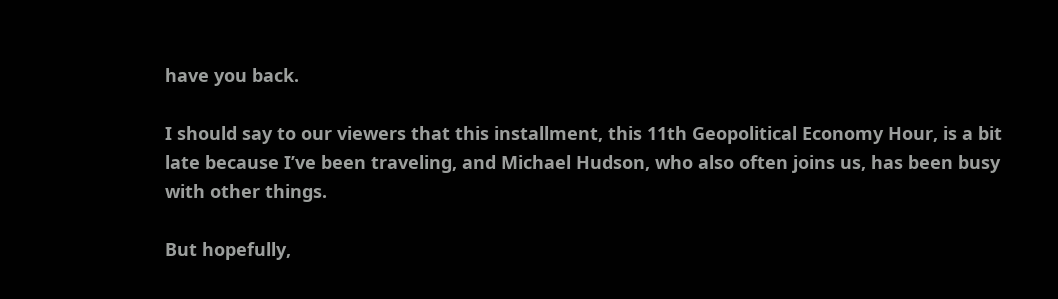have you back.

I should say to our viewers that this installment, this 11th Geopolitical Economy Hour, is a bit late because I’ve been traveling, and Michael Hudson, who also often joins us, has been busy with other things.

But hopefully,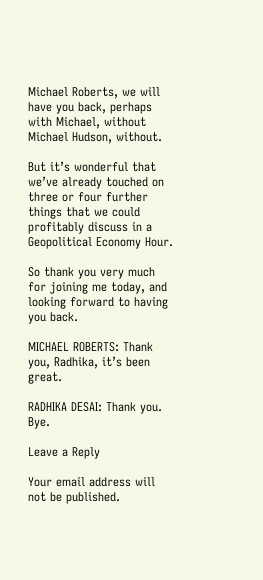Michael Roberts, we will have you back, perhaps with Michael, without Michael Hudson, without.

But it’s wonderful that we’ve already touched on three or four further things that we could profitably discuss in a Geopolitical Economy Hour.

So thank you very much for joining me today, and looking forward to having you back.

MICHAEL ROBERTS: Thank you, Radhika, it’s been great.

RADHIKA DESAI: Thank you. Bye.

Leave a Reply

Your email address will not be published.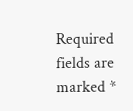Required fields are marked *